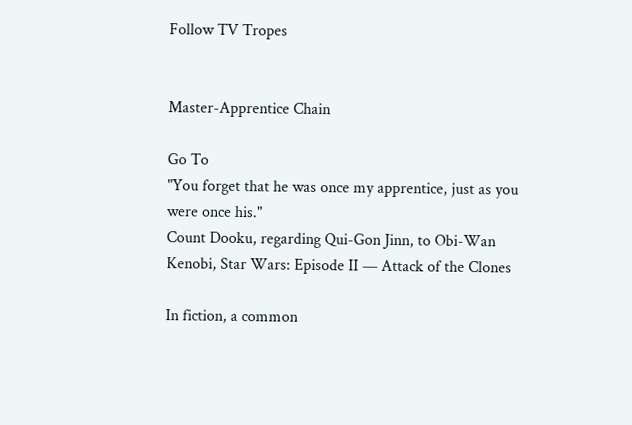Follow TV Tropes


Master-Apprentice Chain

Go To
"You forget that he was once my apprentice, just as you were once his."
Count Dooku, regarding Qui-Gon Jinn, to Obi-Wan Kenobi, Star Wars: Episode II — Attack of the Clones

In fiction, a common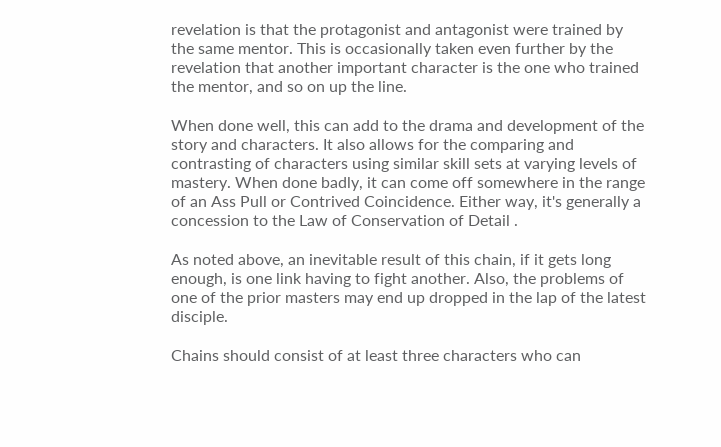revelation is that the protagonist and antagonist were trained by the same mentor. This is occasionally taken even further by the revelation that another important character is the one who trained the mentor, and so on up the line.

When done well, this can add to the drama and development of the story and characters. It also allows for the comparing and contrasting of characters using similar skill sets at varying levels of mastery. When done badly, it can come off somewhere in the range of an Ass Pull or Contrived Coincidence. Either way, it's generally a concession to the Law of Conservation of Detail .

As noted above, an inevitable result of this chain, if it gets long enough, is one link having to fight another. Also, the problems of one of the prior masters may end up dropped in the lap of the latest disciple.

Chains should consist of at least three characters who can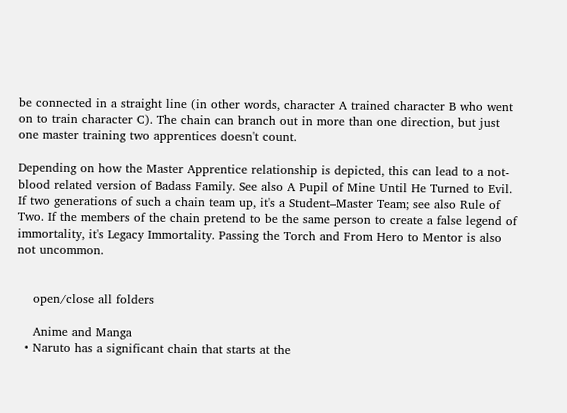be connected in a straight line (in other words, character A trained character B who went on to train character C). The chain can branch out in more than one direction, but just one master training two apprentices doesn't count.

Depending on how the Master Apprentice relationship is depicted, this can lead to a not-blood related version of Badass Family. See also A Pupil of Mine Until He Turned to Evil. If two generations of such a chain team up, it's a Student–Master Team; see also Rule of Two. If the members of the chain pretend to be the same person to create a false legend of immortality, it's Legacy Immortality. Passing the Torch and From Hero to Mentor is also not uncommon.


    open/close all folders

    Anime and Manga
  • Naruto has a significant chain that starts at the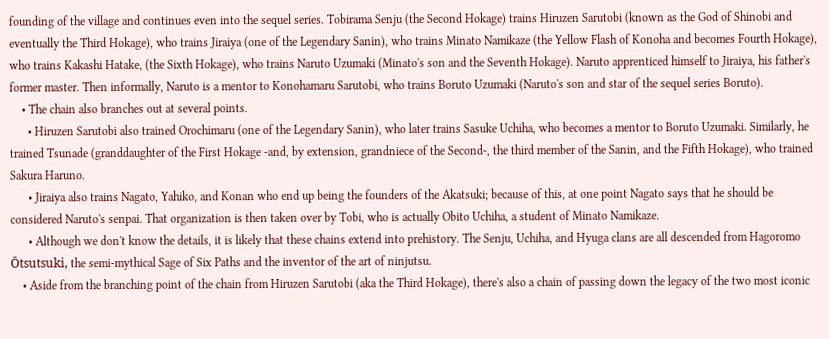founding of the village and continues even into the sequel series. Tobirama Senju (the Second Hokage) trains Hiruzen Sarutobi (known as the God of Shinobi and eventually the Third Hokage), who trains Jiraiya (one of the Legendary Sanin), who trains Minato Namikaze (the Yellow Flash of Konoha and becomes Fourth Hokage), who trains Kakashi Hatake, (the Sixth Hokage), who trains Naruto Uzumaki (Minato's son and the Seventh Hokage). Naruto apprenticed himself to Jiraiya, his father's former master. Then informally, Naruto is a mentor to Konohamaru Sarutobi, who trains Boruto Uzumaki (Naruto's son and star of the sequel series Boruto).
    • The chain also branches out at several points.
      • Hiruzen Sarutobi also trained Orochimaru (one of the Legendary Sanin), who later trains Sasuke Uchiha, who becomes a mentor to Boruto Uzumaki. Similarly, he trained Tsunade (granddaughter of the First Hokage -and, by extension, grandniece of the Second-, the third member of the Sanin, and the Fifth Hokage), who trained Sakura Haruno.
      • Jiraiya also trains Nagato, Yahiko, and Konan who end up being the founders of the Akatsuki; because of this, at one point Nagato says that he should be considered Naruto's senpai. That organization is then taken over by Tobi, who is actually Obito Uchiha, a student of Minato Namikaze.
      • Although we don't know the details, it is likely that these chains extend into prehistory. The Senju, Uchiha, and Hyuga clans are all descended from Hagoromo Ōtsutsuki, the semi-mythical Sage of Six Paths and the inventor of the art of ninjutsu.
    • Aside from the branching point of the chain from Hiruzen Sarutobi (aka the Third Hokage), there's also a chain of passing down the legacy of the two most iconic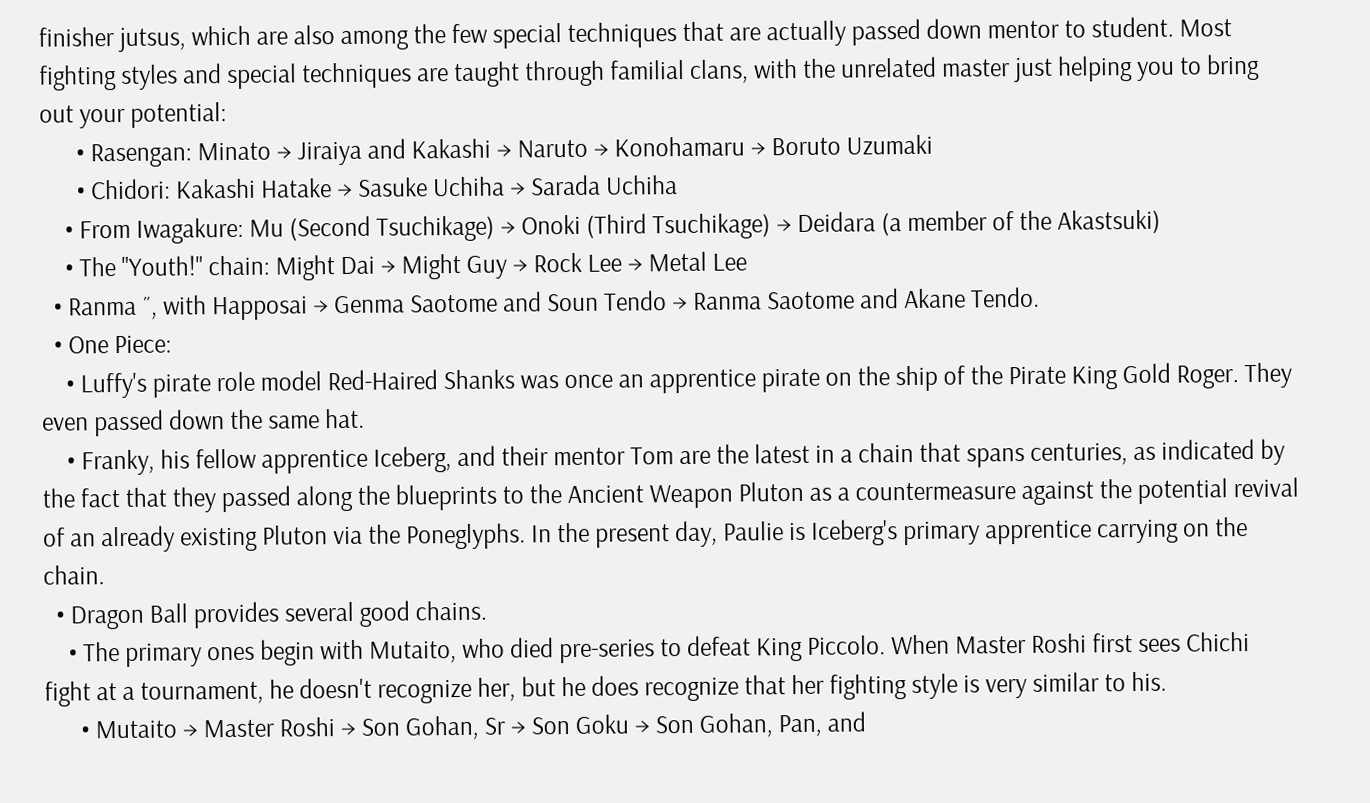finisher jutsus, which are also among the few special techniques that are actually passed down mentor to student. Most fighting styles and special techniques are taught through familial clans, with the unrelated master just helping you to bring out your potential:
      • Rasengan: Minato → Jiraiya and Kakashi → Naruto → Konohamaru → Boruto Uzumaki
      • Chidori: Kakashi Hatake → Sasuke Uchiha → Sarada Uchiha
    • From Iwagakure: Mu (Second Tsuchikage) → Onoki (Third Tsuchikage) → Deidara (a member of the Akastsuki)
    • The "Youth!" chain: Might Dai → Might Guy → Rock Lee → Metal Lee
  • Ranma ˝, with Happosai → Genma Saotome and Soun Tendo → Ranma Saotome and Akane Tendo.
  • One Piece:
    • Luffy's pirate role model Red-Haired Shanks was once an apprentice pirate on the ship of the Pirate King Gold Roger. They even passed down the same hat.
    • Franky, his fellow apprentice Iceberg, and their mentor Tom are the latest in a chain that spans centuries, as indicated by the fact that they passed along the blueprints to the Ancient Weapon Pluton as a countermeasure against the potential revival of an already existing Pluton via the Poneglyphs. In the present day, Paulie is Iceberg's primary apprentice carrying on the chain.
  • Dragon Ball provides several good chains.
    • The primary ones begin with Mutaito, who died pre-series to defeat King Piccolo. When Master Roshi first sees Chichi fight at a tournament, he doesn't recognize her, but he does recognize that her fighting style is very similar to his.
      • Mutaito → Master Roshi → Son Gohan, Sr → Son Goku → Son Gohan, Pan, and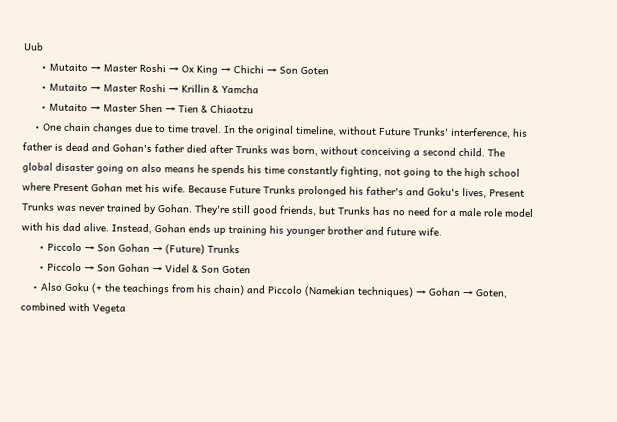Uub
      • Mutaito → Master Roshi → Ox King → Chichi → Son Goten
      • Mutaito → Master Roshi → Krillin & Yamcha
      • Mutaito → Master Shen → Tien & Chiaotzu
    • One chain changes due to time travel. In the original timeline, without Future Trunks' interference, his father is dead and Gohan's father died after Trunks was born, without conceiving a second child. The global disaster going on also means he spends his time constantly fighting, not going to the high school where Present Gohan met his wife. Because Future Trunks prolonged his father's and Goku's lives, Present Trunks was never trained by Gohan. They're still good friends, but Trunks has no need for a male role model with his dad alive. Instead, Gohan ends up training his younger brother and future wife.
      • Piccolo → Son Gohan → (Future) Trunks
      • Piccolo → Son Gohan → Videl & Son Goten
    • Also Goku (+ the teachings from his chain) and Piccolo (Namekian techniques) → Gohan → Goten, combined with Vegeta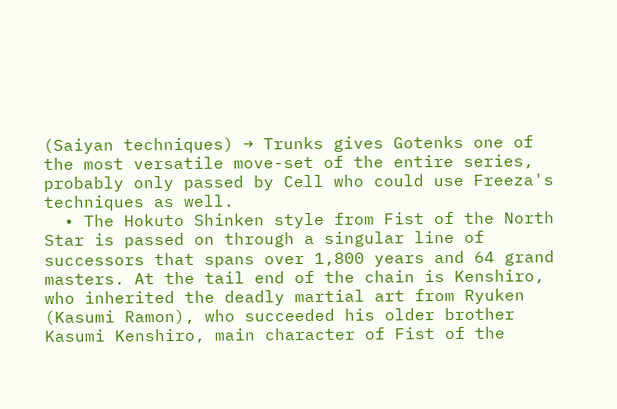(Saiyan techniques) → Trunks gives Gotenks one of the most versatile move-set of the entire series, probably only passed by Cell who could use Freeza's techniques as well.
  • The Hokuto Shinken style from Fist of the North Star is passed on through a singular line of successors that spans over 1,800 years and 64 grand masters. At the tail end of the chain is Kenshiro, who inherited the deadly martial art from Ryuken (Kasumi Ramon), who succeeded his older brother Kasumi Kenshiro, main character of Fist of the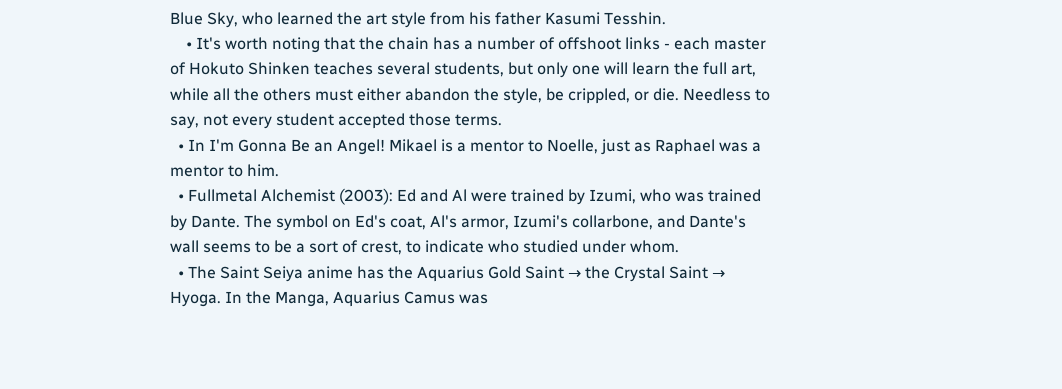Blue Sky, who learned the art style from his father Kasumi Tesshin.
    • It's worth noting that the chain has a number of offshoot links - each master of Hokuto Shinken teaches several students, but only one will learn the full art, while all the others must either abandon the style, be crippled, or die. Needless to say, not every student accepted those terms.
  • In I'm Gonna Be an Angel! Mikael is a mentor to Noelle, just as Raphael was a mentor to him.
  • Fullmetal Alchemist (2003): Ed and Al were trained by Izumi, who was trained by Dante. The symbol on Ed's coat, Al's armor, Izumi's collarbone, and Dante's wall seems to be a sort of crest, to indicate who studied under whom.
  • The Saint Seiya anime has the Aquarius Gold Saint → the Crystal Saint → Hyoga. In the Manga, Aquarius Camus was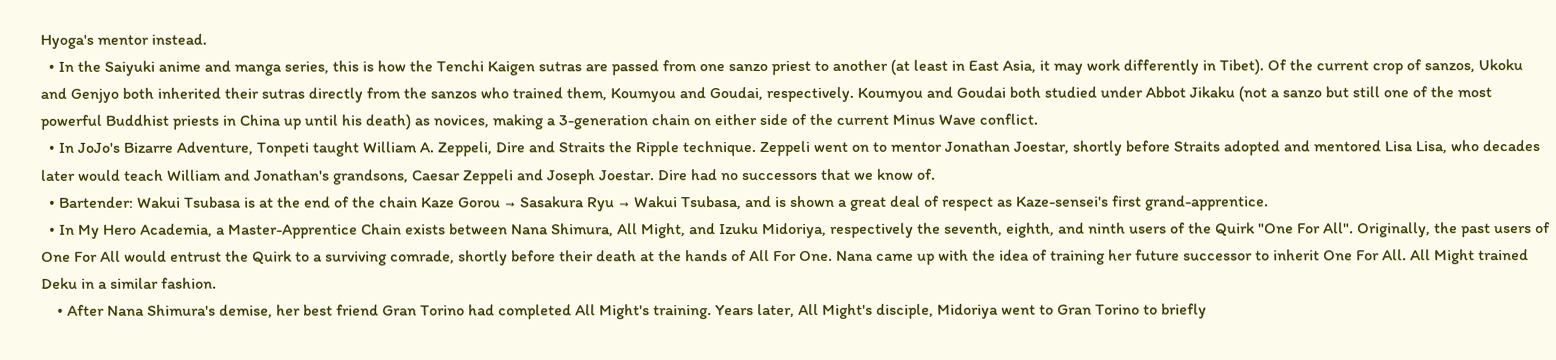Hyoga's mentor instead.
  • In the Saiyuki anime and manga series, this is how the Tenchi Kaigen sutras are passed from one sanzo priest to another (at least in East Asia, it may work differently in Tibet). Of the current crop of sanzos, Ukoku and Genjyo both inherited their sutras directly from the sanzos who trained them, Koumyou and Goudai, respectively. Koumyou and Goudai both studied under Abbot Jikaku (not a sanzo but still one of the most powerful Buddhist priests in China up until his death) as novices, making a 3-generation chain on either side of the current Minus Wave conflict.
  • In JoJo's Bizarre Adventure, Tonpeti taught William A. Zeppeli, Dire and Straits the Ripple technique. Zeppeli went on to mentor Jonathan Joestar, shortly before Straits adopted and mentored Lisa Lisa, who decades later would teach William and Jonathan's grandsons, Caesar Zeppeli and Joseph Joestar. Dire had no successors that we know of.
  • Bartender: Wakui Tsubasa is at the end of the chain Kaze Gorou → Sasakura Ryu → Wakui Tsubasa, and is shown a great deal of respect as Kaze-sensei's first grand-apprentice.
  • In My Hero Academia, a Master-Apprentice Chain exists between Nana Shimura, All Might, and Izuku Midoriya, respectively the seventh, eighth, and ninth users of the Quirk "One For All". Originally, the past users of One For All would entrust the Quirk to a surviving comrade, shortly before their death at the hands of All For One. Nana came up with the idea of training her future successor to inherit One For All. All Might trained Deku in a similar fashion.
    • After Nana Shimura's demise, her best friend Gran Torino had completed All Might's training. Years later, All Might's disciple, Midoriya went to Gran Torino to briefly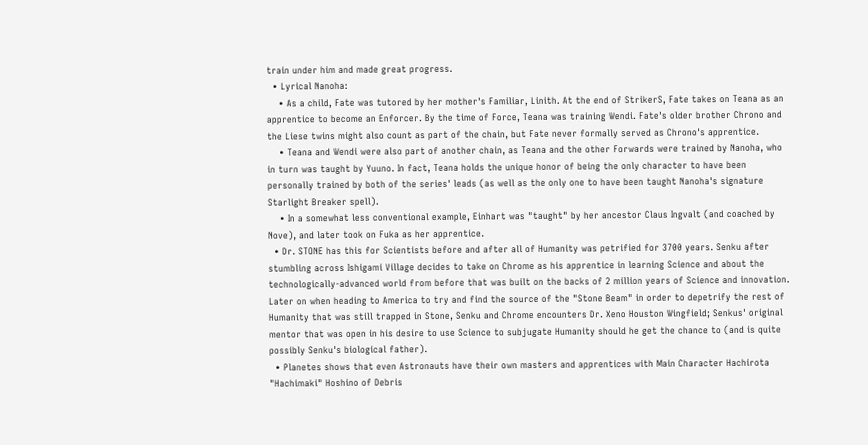train under him and made great progress.
  • Lyrical Nanoha:
    • As a child, Fate was tutored by her mother's Familiar, Linith. At the end of StrikerS, Fate takes on Teana as an apprentice to become an Enforcer. By the time of Force, Teana was training Wendi. Fate's older brother Chrono and the Liese twins might also count as part of the chain, but Fate never formally served as Chrono's apprentice.
    • Teana and Wendi were also part of another chain, as Teana and the other Forwards were trained by Nanoha, who in turn was taught by Yuuno. In fact, Teana holds the unique honor of being the only character to have been personally trained by both of the series' leads (as well as the only one to have been taught Nanoha's signature Starlight Breaker spell).
    • In a somewhat less conventional example, Einhart was "taught" by her ancestor Claus Ingvalt (and coached by Nove), and later took on Fuka as her apprentice.
  • Dr. STONE has this for Scientists before and after all of Humanity was petrified for 3700 years. Senku after stumbling across Ishigami Village decides to take on Chrome as his apprentice in learning Science and about the technologically-advanced world from before that was built on the backs of 2 million years of Science and innovation. Later on when heading to America to try and find the source of the "Stone Beam" in order to depetrify the rest of Humanity that was still trapped in Stone, Senku and Chrome encounters Dr. Xeno Houston Wingfield; Senkus' original mentor that was open in his desire to use Science to subjugate Humanity should he get the chance to (and is quite possibly Senku's biological father).
  • Planetes shows that even Astronauts have their own masters and apprentices with Main Character Hachirota "Hachimaki" Hoshino of Debris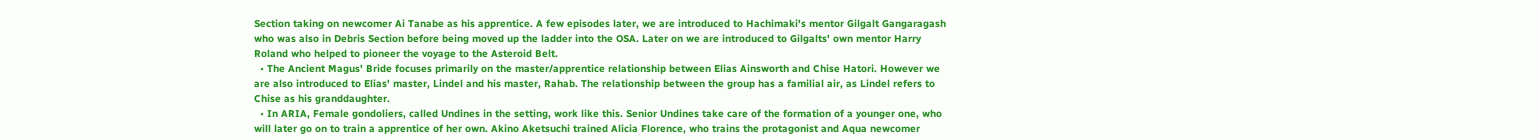Section taking on newcomer Ai Tanabe as his apprentice. A few episodes later, we are introduced to Hachimaki's mentor Gilgalt Gangaragash who was also in Debris Section before being moved up the ladder into the OSA. Later on we are introduced to Gilgalts' own mentor Harry Roland who helped to pioneer the voyage to the Asteroid Belt.
  • The Ancient Magus' Bride focuses primarily on the master/apprentice relationship between Elias Ainsworth and Chise Hatori. However we are also introduced to Elias' master, Lindel and his master, Rahab. The relationship between the group has a familial air, as Lindel refers to Chise as his granddaughter.
  • In ARIA, Female gondoliers, called Undines in the setting, work like this. Senior Undines take care of the formation of a younger one, who will later go on to train a apprentice of her own. Akino Aketsuchi trained Alicia Florence, who trains the protagonist and Aqua newcomer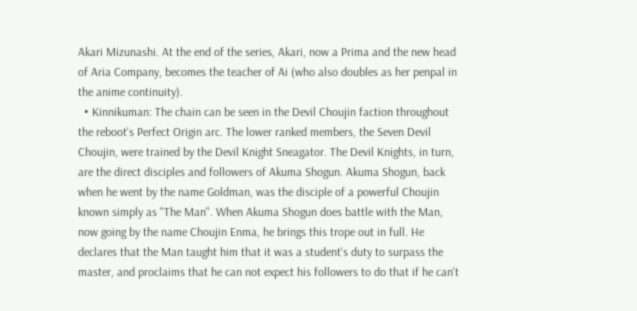Akari Mizunashi. At the end of the series, Akari, now a Prima and the new head of Aria Company, becomes the teacher of Ai (who also doubles as her penpal in the anime continuity).
  • Kinnikuman: The chain can be seen in the Devil Choujin faction throughout the reboot's Perfect Origin arc. The lower ranked members, the Seven Devil Choujin, were trained by the Devil Knight Sneagator. The Devil Knights, in turn, are the direct disciples and followers of Akuma Shogun. Akuma Shogun, back when he went by the name Goldman, was the disciple of a powerful Choujin known simply as "The Man". When Akuma Shogun does battle with the Man, now going by the name Choujin Enma, he brings this trope out in full. He declares that the Man taught him that it was a student's duty to surpass the master, and proclaims that he can not expect his followers to do that if he can't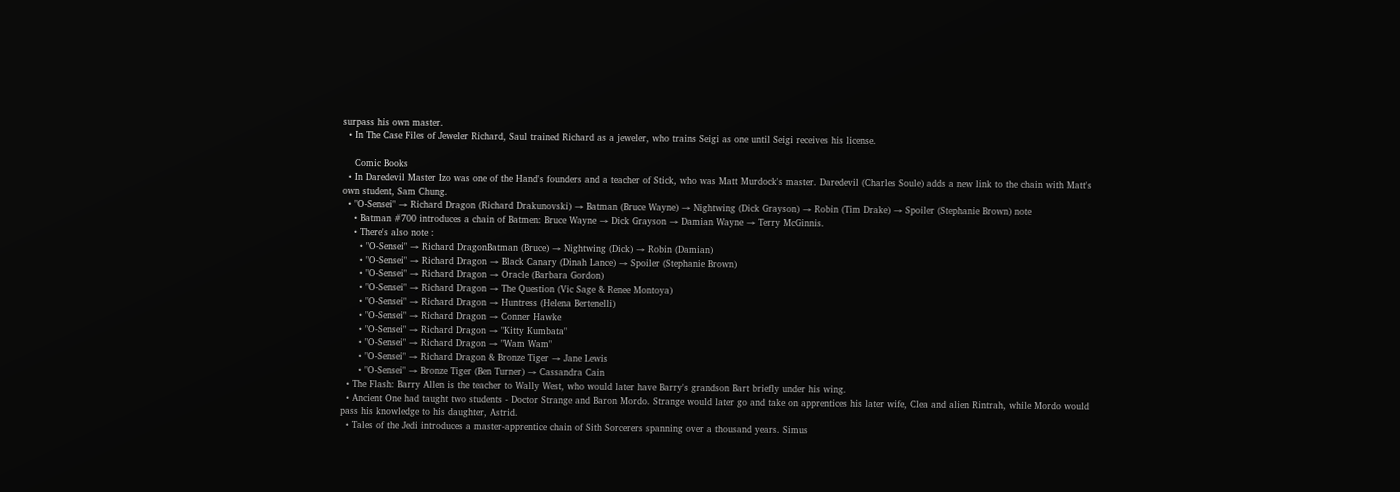surpass his own master.
  • In The Case Files of Jeweler Richard, Saul trained Richard as a jeweler, who trains Seigi as one until Seigi receives his license.

    Comic Books
  • In Daredevil Master Izo was one of the Hand's founders and a teacher of Stick, who was Matt Murdock's master. Daredevil (Charles Soule) adds a new link to the chain with Matt's own student, Sam Chung.
  • "O-Sensei" → Richard Dragon (Richard Drakunovski) → Batman (Bruce Wayne) → Nightwing (Dick Grayson) → Robin (Tim Drake) → Spoiler (Stephanie Brown) note
    • Batman #700 introduces a chain of Batmen: Bruce Wayne → Dick Grayson → Damian Wayne → Terry McGinnis.
    • There's also note :
      • "O-Sensei" → Richard DragonBatman (Bruce) → Nightwing (Dick) → Robin (Damian)
      • "O-Sensei" → Richard Dragon → Black Canary (Dinah Lance) → Spoiler (Stephanie Brown)
      • "O-Sensei" → Richard Dragon → Oracle (Barbara Gordon)
      • "O-Sensei" → Richard Dragon → The Question (Vic Sage & Renee Montoya)
      • "O-Sensei" → Richard Dragon → Huntress (Helena Bertenelli)
      • "O-Sensei" → Richard Dragon → Conner Hawke
      • "O-Sensei" → Richard Dragon → "Kitty Kumbata"
      • "O-Sensei" → Richard Dragon → "Wam Wam"
      • "O-Sensei" → Richard Dragon & Bronze Tiger → Jane Lewis
      • "O-Sensei" → Bronze Tiger (Ben Turner) → Cassandra Cain
  • The Flash: Barry Allen is the teacher to Wally West, who would later have Barry's grandson Bart briefly under his wing.
  • Ancient One had taught two students - Doctor Strange and Baron Mordo. Strange would later go and take on apprentices his later wife, Clea and alien Rintrah, while Mordo would pass his knowledge to his daughter, Astrid.
  • Tales of the Jedi introduces a master-apprentice chain of Sith Sorcerers spanning over a thousand years. Simus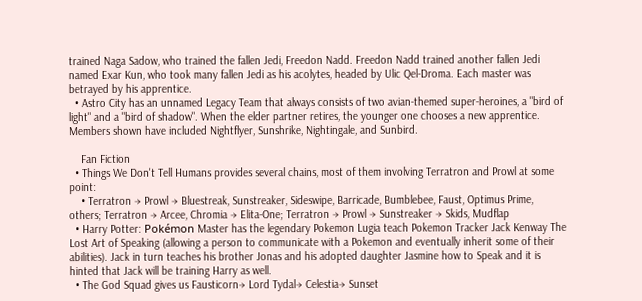trained Naga Sadow, who trained the fallen Jedi, Freedon Nadd. Freedon Nadd trained another fallen Jedi named Exar Kun, who took many fallen Jedi as his acolytes, headed by Ulic Qel-Droma. Each master was betrayed by his apprentice.
  • Astro City has an unnamed Legacy Team that always consists of two avian-themed super-heroines, a "bird of light" and a "bird of shadow". When the elder partner retires, the younger one chooses a new apprentice. Members shown have included Nightflyer, Sunshrike, Nightingale, and Sunbird.

    Fan Fiction
  • Things We Don't Tell Humans provides several chains, most of them involving Terratron and Prowl at some point:
    • Terratron → Prowl → Bluestreak, Sunstreaker, Sideswipe, Barricade, Bumblebee, Faust, Optimus Prime, others; Terratron → Arcee, Chromia → Elita-One; Terratron → Prowl → Sunstreaker → Skids, Mudflap
  • Harry Potter: Pokémon Master has the legendary Pokemon Lugia teach Pokemon Tracker Jack Kenway The Lost Art of Speaking (allowing a person to communicate with a Pokemon and eventually inherit some of their abilities). Jack in turn teaches his brother Jonas and his adopted daughter Jasmine how to Speak and it is hinted that Jack will be training Harry as well.
  • The God Squad gives us Fausticorn→ Lord Tydal→ Celestia→ Sunset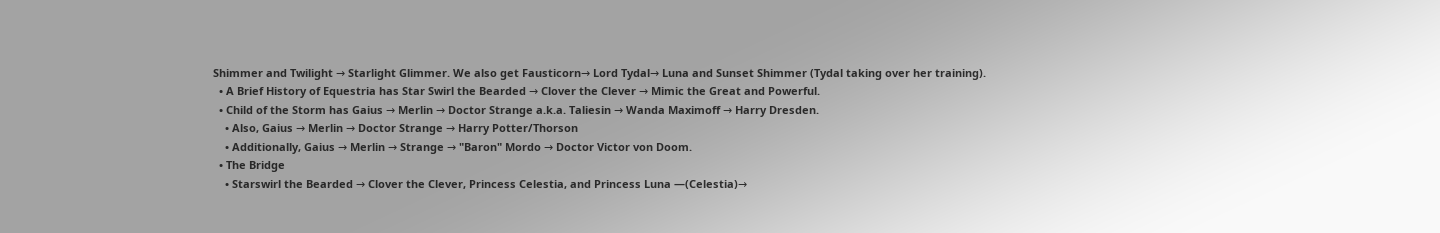Shimmer and Twilight → Starlight Glimmer. We also get Fausticorn→ Lord Tydal→ Luna and Sunset Shimmer (Tydal taking over her training).
  • A Brief History of Equestria has Star Swirl the Bearded → Clover the Clever → Mimic the Great and Powerful.
  • Child of the Storm has Gaius → Merlin → Doctor Strange a.k.a. Taliesin → Wanda Maximoff → Harry Dresden.
    • Also, Gaius → Merlin → Doctor Strange → Harry Potter/Thorson
    • Additionally, Gaius → Merlin → Strange → "Baron" Mordo → Doctor Victor von Doom.
  • The Bridge
    • Starswirl the Bearded → Clover the Clever, Princess Celestia, and Princess Luna —(Celestia)→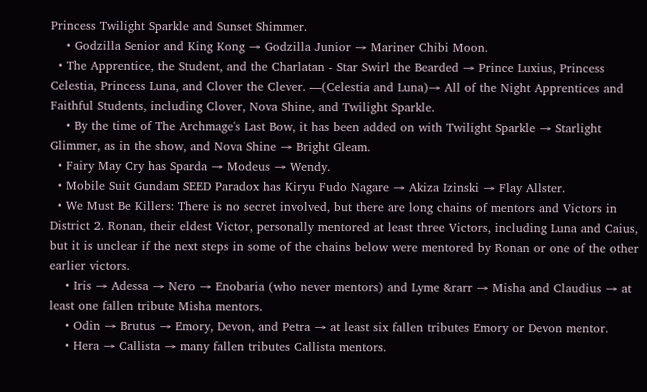Princess Twilight Sparkle and Sunset Shimmer.
    • Godzilla Senior and King Kong → Godzilla Junior → Mariner Chibi Moon.
  • The Apprentice, the Student, and the Charlatan - Star Swirl the Bearded → Prince Luxius, Princess Celestia, Princess Luna, and Clover the Clever. —(Celestia and Luna)→ All of the Night Apprentices and Faithful Students, including Clover, Nova Shine, and Twilight Sparkle.
    • By the time of The Archmage's Last Bow, it has been added on with Twilight Sparkle → Starlight Glimmer, as in the show, and Nova Shine → Bright Gleam.
  • Fairy May Cry has Sparda → Modeus → Wendy.
  • Mobile Suit Gundam SEED Paradox has Kiryu Fudo Nagare → Akiza Izinski → Flay Allster.
  • We Must Be Killers: There is no secret involved, but there are long chains of mentors and Victors in District 2. Ronan, their eldest Victor, personally mentored at least three Victors, including Luna and Caius, but it is unclear if the next steps in some of the chains below were mentored by Ronan or one of the other earlier victors.
    • Iris → Adessa → Nero → Enobaria (who never mentors) and Lyme &rarr → Misha and Claudius → at least one fallen tribute Misha mentors.
    • Odin → Brutus → Emory, Devon, and Petra → at least six fallen tributes Emory or Devon mentor.
    • Hera → Callista → many fallen tributes Callista mentors.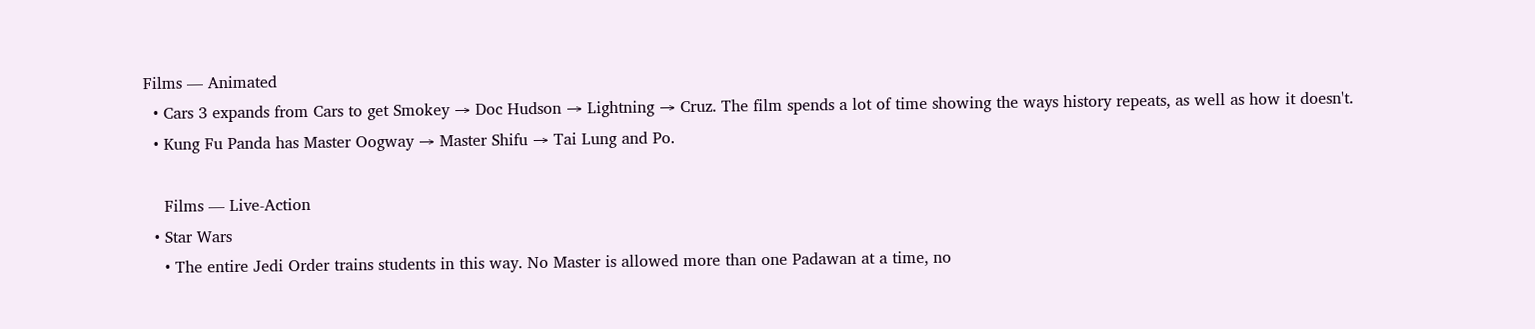Films — Animated
  • Cars 3 expands from Cars to get Smokey → Doc Hudson → Lightning → Cruz. The film spends a lot of time showing the ways history repeats, as well as how it doesn't.
  • Kung Fu Panda has Master Oogway → Master Shifu → Tai Lung and Po.

    Films — Live-Action
  • Star Wars
    • The entire Jedi Order trains students in this way. No Master is allowed more than one Padawan at a time, no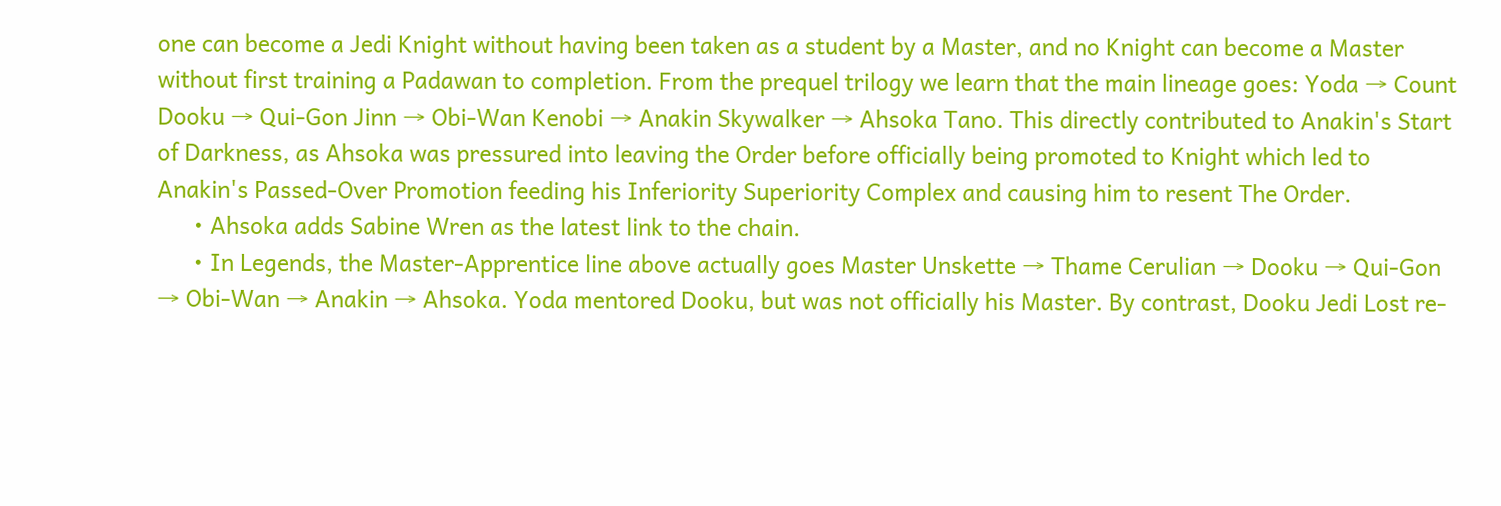one can become a Jedi Knight without having been taken as a student by a Master, and no Knight can become a Master without first training a Padawan to completion. From the prequel trilogy we learn that the main lineage goes: Yoda → Count Dooku → Qui-Gon Jinn → Obi-Wan Kenobi → Anakin Skywalker → Ahsoka Tano. This directly contributed to Anakin's Start of Darkness, as Ahsoka was pressured into leaving the Order before officially being promoted to Knight which led to Anakin's Passed-Over Promotion feeding his Inferiority Superiority Complex and causing him to resent The Order.
      • Ahsoka adds Sabine Wren as the latest link to the chain.
      • In Legends, the Master-Apprentice line above actually goes Master Unskette → Thame Cerulian → Dooku → Qui-Gon → Obi-Wan → Anakin → Ahsoka. Yoda mentored Dooku, but was not officially his Master. By contrast, Dooku Jedi Lost re-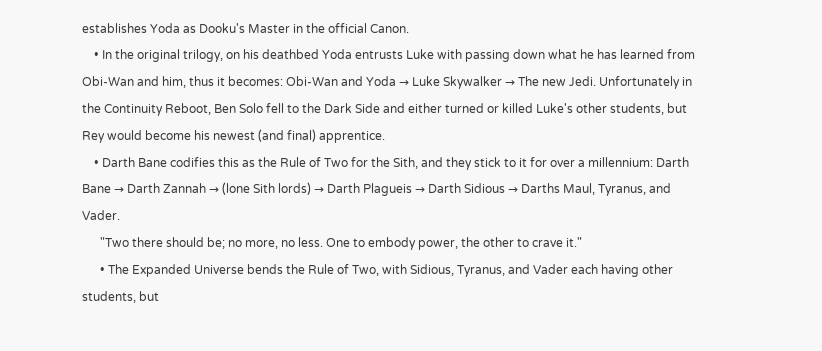establishes Yoda as Dooku's Master in the official Canon.
    • In the original trilogy, on his deathbed Yoda entrusts Luke with passing down what he has learned from Obi-Wan and him, thus it becomes: Obi-Wan and Yoda → Luke Skywalker → The new Jedi. Unfortunately in the Continuity Reboot, Ben Solo fell to the Dark Side and either turned or killed Luke's other students, but Rey would become his newest (and final) apprentice.
    • Darth Bane codifies this as the Rule of Two for the Sith, and they stick to it for over a millennium: Darth Bane → Darth Zannah → (lone Sith lords) → Darth Plagueis → Darth Sidious → Darths Maul, Tyranus, and Vader.
      "Two there should be; no more, no less. One to embody power, the other to crave it."
      • The Expanded Universe bends the Rule of Two, with Sidious, Tyranus, and Vader each having other students, but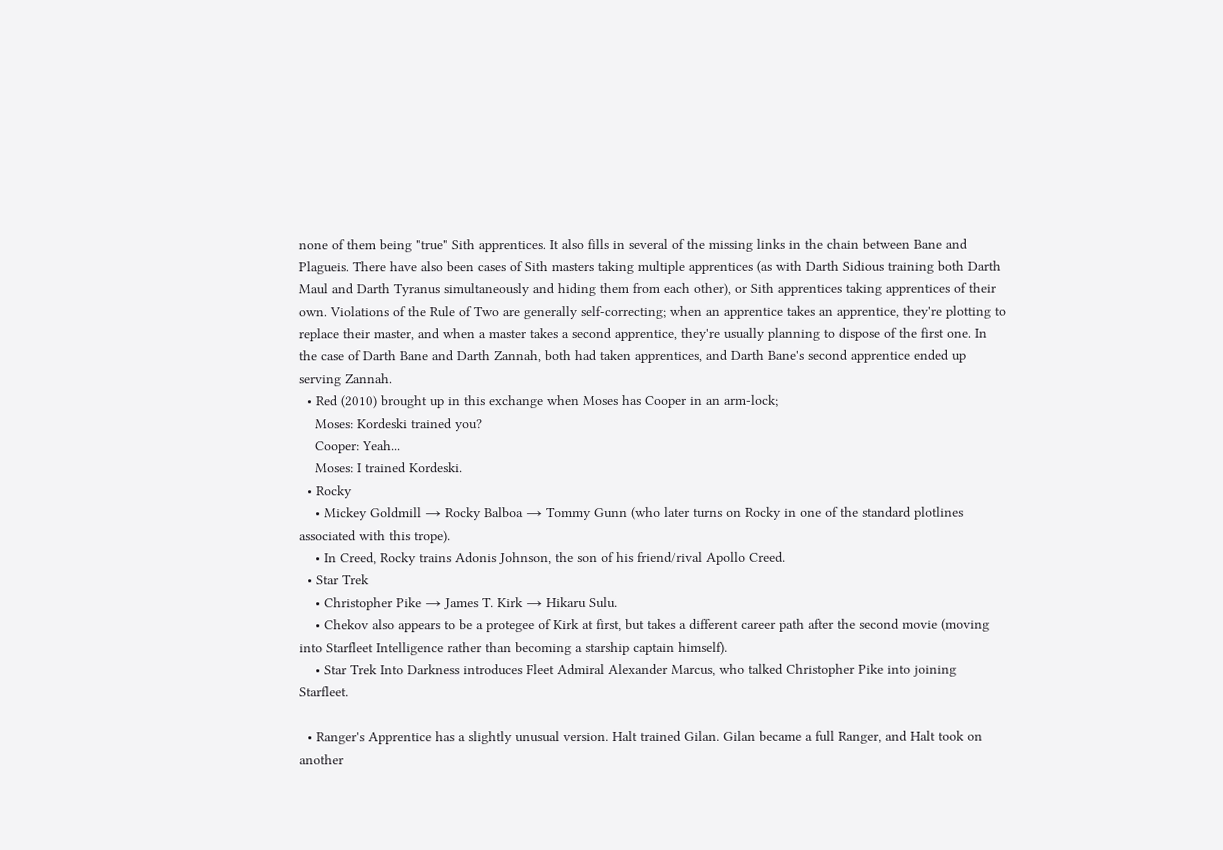none of them being "true" Sith apprentices. It also fills in several of the missing links in the chain between Bane and Plagueis. There have also been cases of Sith masters taking multiple apprentices (as with Darth Sidious training both Darth Maul and Darth Tyranus simultaneously and hiding them from each other), or Sith apprentices taking apprentices of their own. Violations of the Rule of Two are generally self-correcting; when an apprentice takes an apprentice, they're plotting to replace their master, and when a master takes a second apprentice, they're usually planning to dispose of the first one. In the case of Darth Bane and Darth Zannah, both had taken apprentices, and Darth Bane's second apprentice ended up serving Zannah.
  • Red (2010) brought up in this exchange when Moses has Cooper in an arm-lock;
    Moses: Kordeski trained you?
    Cooper: Yeah...
    Moses: I trained Kordeski.
  • Rocky
    • Mickey Goldmill → Rocky Balboa → Tommy Gunn (who later turns on Rocky in one of the standard plotlines associated with this trope).
    • In Creed, Rocky trains Adonis Johnson, the son of his friend/rival Apollo Creed.
  • Star Trek
    • Christopher Pike → James T. Kirk → Hikaru Sulu.
    • Chekov also appears to be a protegee of Kirk at first, but takes a different career path after the second movie (moving into Starfleet Intelligence rather than becoming a starship captain himself).
    • Star Trek Into Darkness introduces Fleet Admiral Alexander Marcus, who talked Christopher Pike into joining Starfleet.

  • Ranger's Apprentice has a slightly unusual version. Halt trained Gilan. Gilan became a full Ranger, and Halt took on another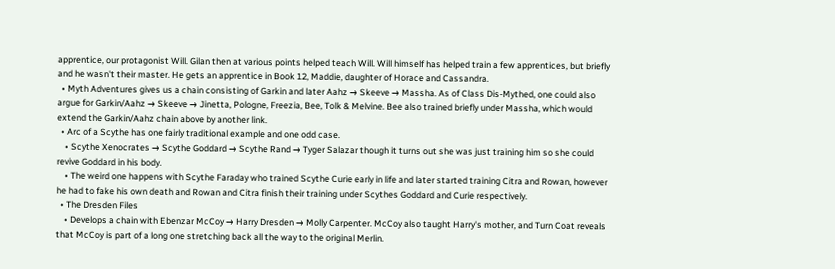apprentice, our protagonist Will. Gilan then at various points helped teach Will. Will himself has helped train a few apprentices, but briefly and he wasn't their master. He gets an apprentice in Book 12, Maddie, daughter of Horace and Cassandra.
  • Myth Adventures gives us a chain consisting of Garkin and later Aahz → Skeeve → Massha. As of Class Dis-Mythed, one could also argue for Garkin/Aahz → Skeeve → Jinetta, Pologne, Freezia, Bee, Tolk & Melvine. Bee also trained briefly under Massha, which would extend the Garkin/Aahz chain above by another link.
  • Arc of a Scythe has one fairly traditional example and one odd case.
    • Scythe Xenocrates → Scythe Goddard → Scythe Rand → Tyger Salazar though it turns out she was just training him so she could revive Goddard in his body.
    • The weird one happens with Scythe Faraday who trained Scythe Curie early in life and later started training Citra and Rowan, however he had to fake his own death and Rowan and Citra finish their training under Scythes Goddard and Curie respectively.
  • The Dresden Files
    • Develops a chain with Ebenzar McCoy → Harry Dresden → Molly Carpenter. McCoy also taught Harry's mother, and Turn Coat reveals that McCoy is part of a long one stretching back all the way to the original Merlin.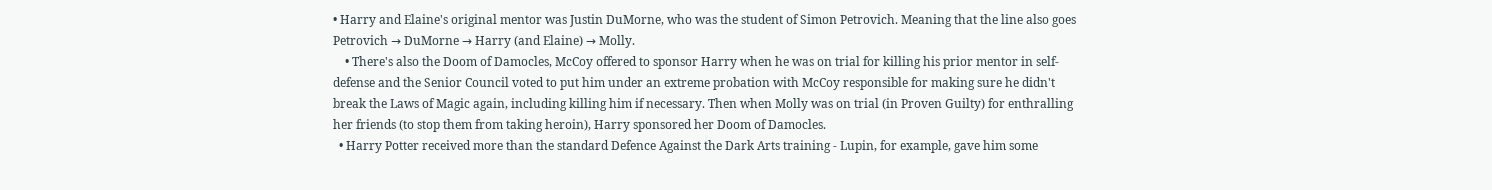• Harry and Elaine's original mentor was Justin DuMorne, who was the student of Simon Petrovich. Meaning that the line also goes Petrovich → DuMorne → Harry (and Elaine) → Molly.
    • There's also the Doom of Damocles, McCoy offered to sponsor Harry when he was on trial for killing his prior mentor in self-defense and the Senior Council voted to put him under an extreme probation with McCoy responsible for making sure he didn't break the Laws of Magic again, including killing him if necessary. Then when Molly was on trial (in Proven Guilty) for enthralling her friends (to stop them from taking heroin), Harry sponsored her Doom of Damocles.
  • Harry Potter received more than the standard Defence Against the Dark Arts training - Lupin, for example, gave him some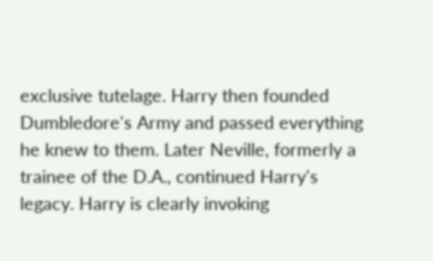exclusive tutelage. Harry then founded Dumbledore's Army and passed everything he knew to them. Later Neville, formerly a trainee of the D.A., continued Harry's legacy. Harry is clearly invoking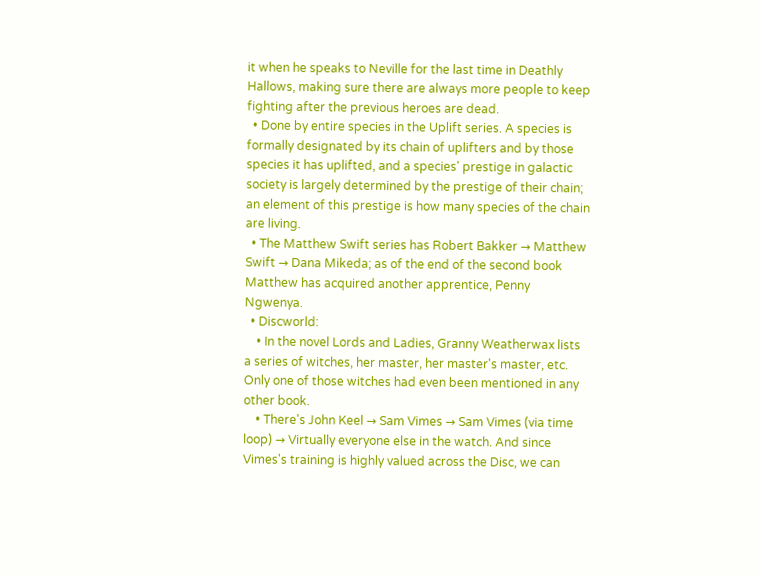it when he speaks to Neville for the last time in Deathly Hallows, making sure there are always more people to keep fighting after the previous heroes are dead.
  • Done by entire species in the Uplift series. A species is formally designated by its chain of uplifters and by those species it has uplifted, and a species' prestige in galactic society is largely determined by the prestige of their chain; an element of this prestige is how many species of the chain are living.
  • The Matthew Swift series has Robert Bakker → Matthew Swift → Dana Mikeda; as of the end of the second book Matthew has acquired another apprentice, Penny Ngwenya.
  • Discworld:
    • In the novel Lords and Ladies, Granny Weatherwax lists a series of witches, her master, her master's master, etc. Only one of those witches had even been mentioned in any other book.
    • There's John Keel → Sam Vimes → Sam Vimes (via time loop) → Virtually everyone else in the watch. And since Vimes's training is highly valued across the Disc, we can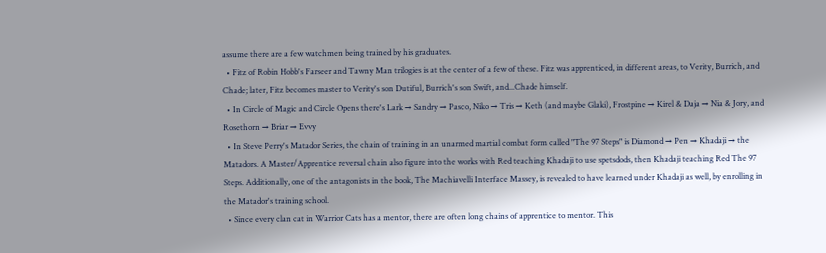assume there are a few watchmen being trained by his graduates.
  • Fitz of Robin Hobb's Farseer and Tawny Man trilogies is at the center of a few of these. Fitz was apprenticed, in different areas, to Verity, Burrich, and Chade; later, Fitz becomes master to Verity's son Dutiful, Burrich's son Swift, and...Chade himself.
  • In Circle of Magic and Circle Opens there's Lark → Sandry → Pasco, Niko → Tris → Keth (and maybe Glaki), Frostpine → Kirel & Daja → Nia & Jory, and Rosethorn → Briar → Evvy
  • In Steve Perry's Matador Series, the chain of training in an unarmed martial combat form called "The 97 Steps" is Diamond → Pen → Khadaji → the Matadors. A Master/Apprentice reversal chain also figure into the works with Red teaching Khadaji to use spetsdods, then Khadaji teaching Red The 97 Steps. Additionally, one of the antagonists in the book, The Machiavelli Interface Massey, is revealed to have learned under Khadaji as well, by enrolling in the Matador's training school.
  • Since every clan cat in Warrior Cats has a mentor, there are often long chains of apprentice to mentor. This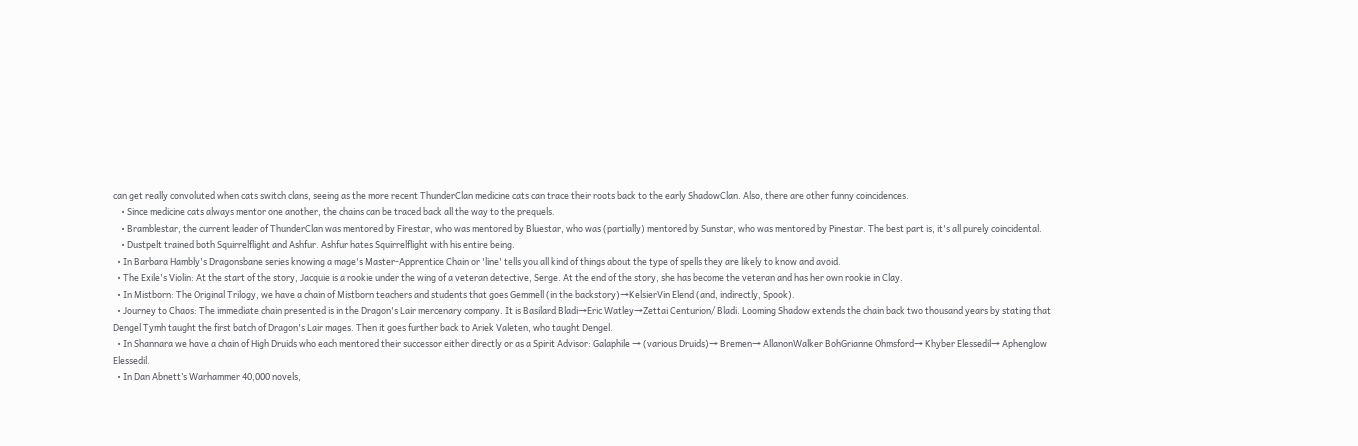can get really convoluted when cats switch clans, seeing as the more recent ThunderClan medicine cats can trace their roots back to the early ShadowClan. Also, there are other funny coincidences.
    • Since medicine cats always mentor one another, the chains can be traced back all the way to the prequels.
    • Bramblestar, the current leader of ThunderClan was mentored by Firestar, who was mentored by Bluestar, who was (partially) mentored by Sunstar, who was mentored by Pinestar. The best part is, it's all purely coincidental.
    • Dustpelt trained both Squirrelflight and Ashfur. Ashfur hates Squirrelflight with his entire being.
  • In Barbara Hambly's Dragonsbane series knowing a mage's Master-Apprentice Chain or 'line' tells you all kind of things about the type of spells they are likely to know and avoid.
  • The Exile's Violin: At the start of the story, Jacquie is a rookie under the wing of a veteran detective, Serge. At the end of the story, she has become the veteran and has her own rookie in Clay.
  • In Mistborn: The Original Trilogy, we have a chain of Mistborn teachers and students that goes Gemmell (in the backstory)→KelsierVin Elend (and, indirectly, Spook).
  • Journey to Chaos: The immediate chain presented is in the Dragon's Lair mercenary company. It is Basilard Bladi→Eric Watley→Zettai Centurion/ Bladi. Looming Shadow extends the chain back two thousand years by stating that Dengel Tymh taught the first batch of Dragon's Lair mages. Then it goes further back to Ariek Valeten, who taught Dengel.
  • In Shannara we have a chain of High Druids who each mentored their successor either directly or as a Spirit Advisor: Galaphile → (various Druids)→ Bremen→ AllanonWalker BohGrianne Ohmsford→ Khyber Elessedil→ Aphenglow Elessedil.
  • In Dan Abnett’s Warhammer 40,000 novels,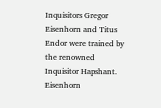Inquisitors Gregor Eisenhorn and Titus Endor were trained by the renowned Inquisitor Hapshant. Eisenhorn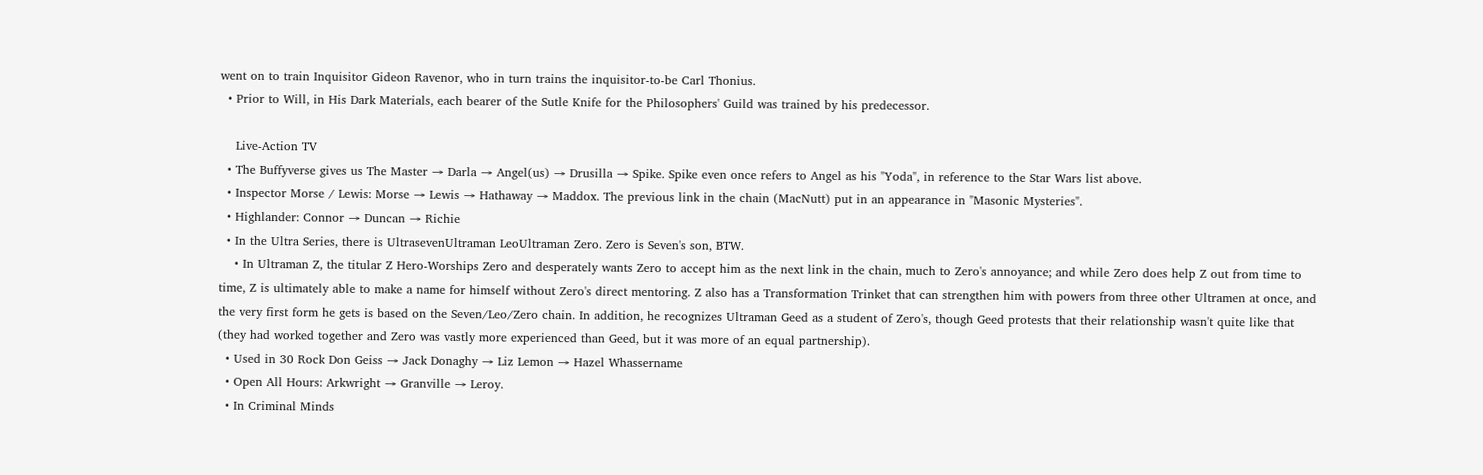went on to train Inquisitor Gideon Ravenor, who in turn trains the inquisitor-to-be Carl Thonius.
  • Prior to Will, in His Dark Materials, each bearer of the Sutle Knife for the Philosophers' Guild was trained by his predecessor.

    Live-Action TV
  • The Buffyverse gives us The Master → Darla → Angel(us) → Drusilla → Spike. Spike even once refers to Angel as his "Yoda", in reference to the Star Wars list above.
  • Inspector Morse / Lewis: Morse → Lewis → Hathaway → Maddox. The previous link in the chain (MacNutt) put in an appearance in "Masonic Mysteries".
  • Highlander: Connor → Duncan → Richie
  • In the Ultra Series, there is UltrasevenUltraman LeoUltraman Zero. Zero is Seven's son, BTW.
    • In Ultraman Z, the titular Z Hero-Worships Zero and desperately wants Zero to accept him as the next link in the chain, much to Zero's annoyance; and while Zero does help Z out from time to time, Z is ultimately able to make a name for himself without Zero's direct mentoring. Z also has a Transformation Trinket that can strengthen him with powers from three other Ultramen at once, and the very first form he gets is based on the Seven/Leo/Zero chain. In addition, he recognizes Ultraman Geed as a student of Zero's, though Geed protests that their relationship wasn't quite like that (they had worked together and Zero was vastly more experienced than Geed, but it was more of an equal partnership).
  • Used in 30 Rock Don Geiss → Jack Donaghy → Liz Lemon → Hazel Whassername
  • Open All Hours: Arkwright → Granville → Leroy.
  • In Criminal Minds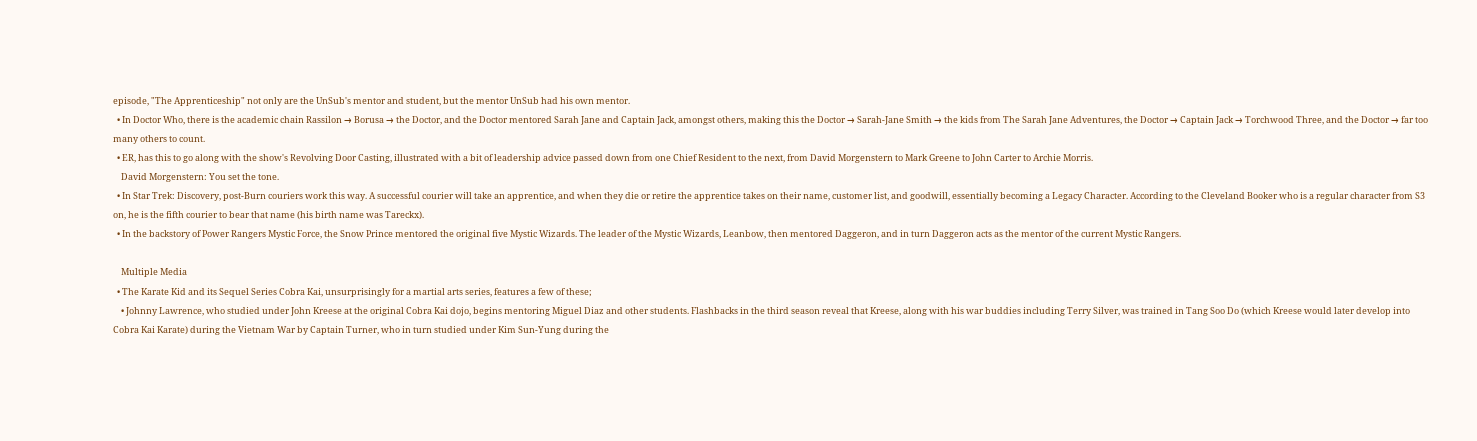episode, "The Apprenticeship" not only are the UnSub's mentor and student, but the mentor UnSub had his own mentor.
  • In Doctor Who, there is the academic chain Rassilon → Borusa → the Doctor, and the Doctor mentored Sarah Jane and Captain Jack, amongst others, making this the Doctor → Sarah-Jane Smith → the kids from The Sarah Jane Adventures, the Doctor → Captain Jack → Torchwood Three, and the Doctor → far too many others to count.
  • ER, has this to go along with the show's Revolving Door Casting, illustrated with a bit of leadership advice passed down from one Chief Resident to the next, from David Morgenstern to Mark Greene to John Carter to Archie Morris.
    David Morgenstern: You set the tone.
  • In Star Trek: Discovery, post-Burn couriers work this way. A successful courier will take an apprentice, and when they die or retire the apprentice takes on their name, customer list, and goodwill, essentially becoming a Legacy Character. According to the Cleveland Booker who is a regular character from S3 on, he is the fifth courier to bear that name (his birth name was Tareckx).
  • In the backstory of Power Rangers Mystic Force, the Snow Prince mentored the original five Mystic Wizards. The leader of the Mystic Wizards, Leanbow, then mentored Daggeron, and in turn Daggeron acts as the mentor of the current Mystic Rangers.

    Multiple Media
  • The Karate Kid and its Sequel Series Cobra Kai, unsurprisingly for a martial arts series, features a few of these;
    • Johnny Lawrence, who studied under John Kreese at the original Cobra Kai dojo, begins mentoring Miguel Diaz and other students. Flashbacks in the third season reveal that Kreese, along with his war buddies including Terry Silver, was trained in Tang Soo Do (which Kreese would later develop into Cobra Kai Karate) during the Vietnam War by Captain Turner, who in turn studied under Kim Sun-Yung during the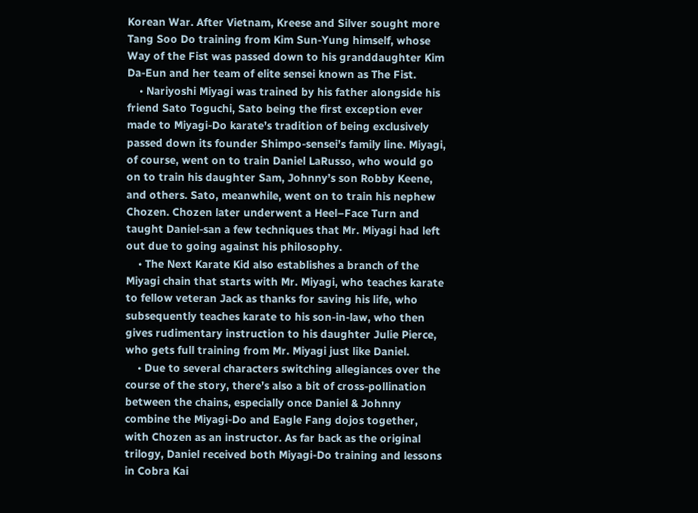Korean War. After Vietnam, Kreese and Silver sought more Tang Soo Do training from Kim Sun-Yung himself, whose Way of the Fist was passed down to his granddaughter Kim Da-Eun and her team of elite sensei known as The Fist.
    • Nariyoshi Miyagi was trained by his father alongside his friend Sato Toguchi, Sato being the first exception ever made to Miyagi-Do karate’s tradition of being exclusively passed down its founder Shimpo-sensei’s family line. Miyagi, of course, went on to train Daniel LaRusso, who would go on to train his daughter Sam, Johnny’s son Robby Keene, and others. Sato, meanwhile, went on to train his nephew Chozen. Chozen later underwent a Heel–Face Turn and taught Daniel-san a few techniques that Mr. Miyagi had left out due to going against his philosophy.
    • The Next Karate Kid also establishes a branch of the Miyagi chain that starts with Mr. Miyagi, who teaches karate to fellow veteran Jack as thanks for saving his life, who subsequently teaches karate to his son-in-law, who then gives rudimentary instruction to his daughter Julie Pierce, who gets full training from Mr. Miyagi just like Daniel.
    • Due to several characters switching allegiances over the course of the story, there’s also a bit of cross-pollination between the chains, especially once Daniel & Johnny combine the Miyagi-Do and Eagle Fang dojos together, with Chozen as an instructor. As far back as the original trilogy, Daniel received both Miyagi-Do training and lessons in Cobra Kai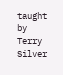taught by Terry Silver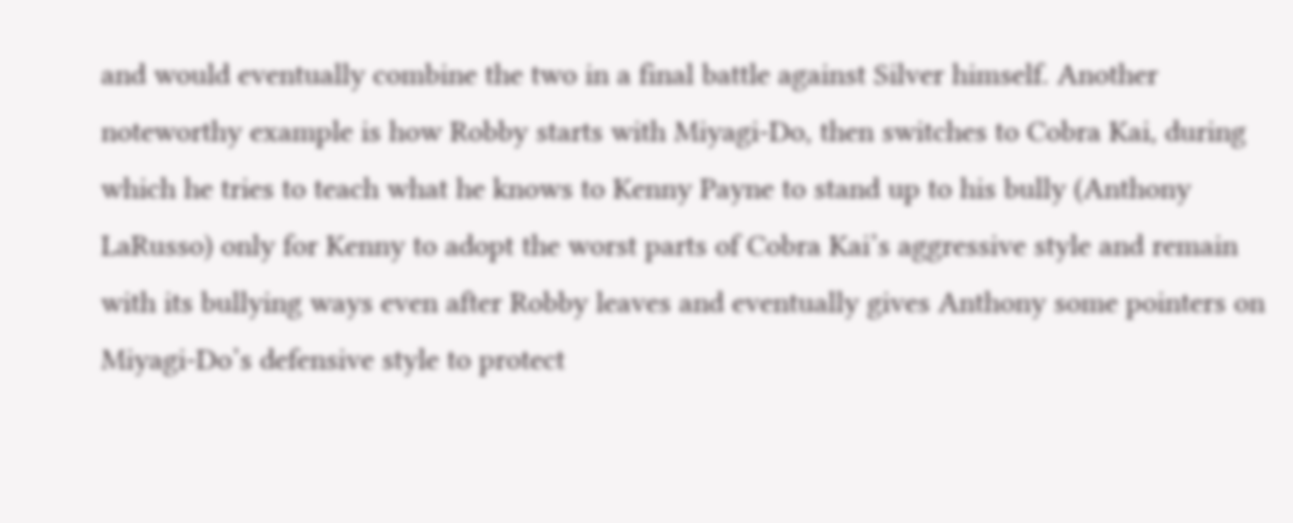and would eventually combine the two in a final battle against Silver himself. Another noteworthy example is how Robby starts with Miyagi-Do, then switches to Cobra Kai, during which he tries to teach what he knows to Kenny Payne to stand up to his bully (Anthony LaRusso) only for Kenny to adopt the worst parts of Cobra Kai’s aggressive style and remain with its bullying ways even after Robby leaves and eventually gives Anthony some pointers on Miyagi-Do’s defensive style to protect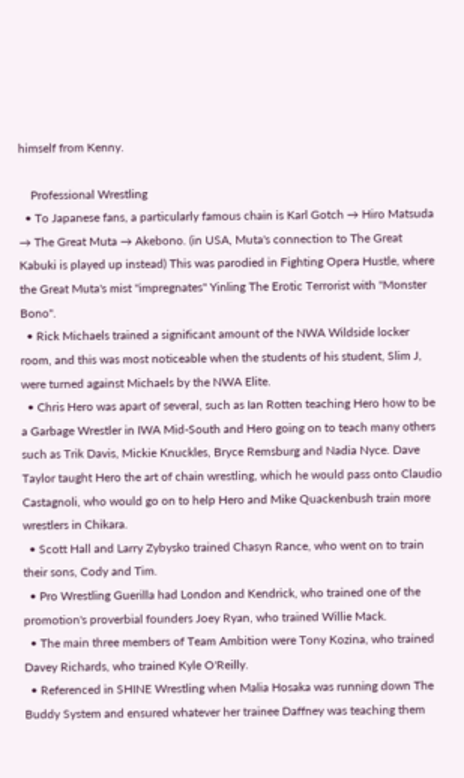himself from Kenny.

    Professional Wrestling
  • To Japanese fans, a particularly famous chain is Karl Gotch → Hiro Matsuda → The Great Muta → Akebono. (in USA, Muta's connection to The Great Kabuki is played up instead) This was parodied in Fighting Opera Hustle, where the Great Muta's mist "impregnates" Yinling The Erotic Terrorist with "Monster Bono".
  • Rick Michaels trained a significant amount of the NWA Wildside locker room, and this was most noticeable when the students of his student, Slim J, were turned against Michaels by the NWA Elite.
  • Chris Hero was apart of several, such as Ian Rotten teaching Hero how to be a Garbage Wrestler in IWA Mid-South and Hero going on to teach many others such as Trik Davis, Mickie Knuckles, Bryce Remsburg and Nadia Nyce. Dave Taylor taught Hero the art of chain wrestling, which he would pass onto Claudio Castagnoli, who would go on to help Hero and Mike Quackenbush train more wrestlers in Chikara.
  • Scott Hall and Larry Zybysko trained Chasyn Rance, who went on to train their sons, Cody and Tim.
  • Pro Wrestling Guerilla had London and Kendrick, who trained one of the promotion's proverbial founders Joey Ryan, who trained Willie Mack.
  • The main three members of Team Ambition were Tony Kozina, who trained Davey Richards, who trained Kyle O'Reilly.
  • Referenced in SHINE Wrestling when Malia Hosaka was running down The Buddy System and ensured whatever her trainee Daffney was teaching them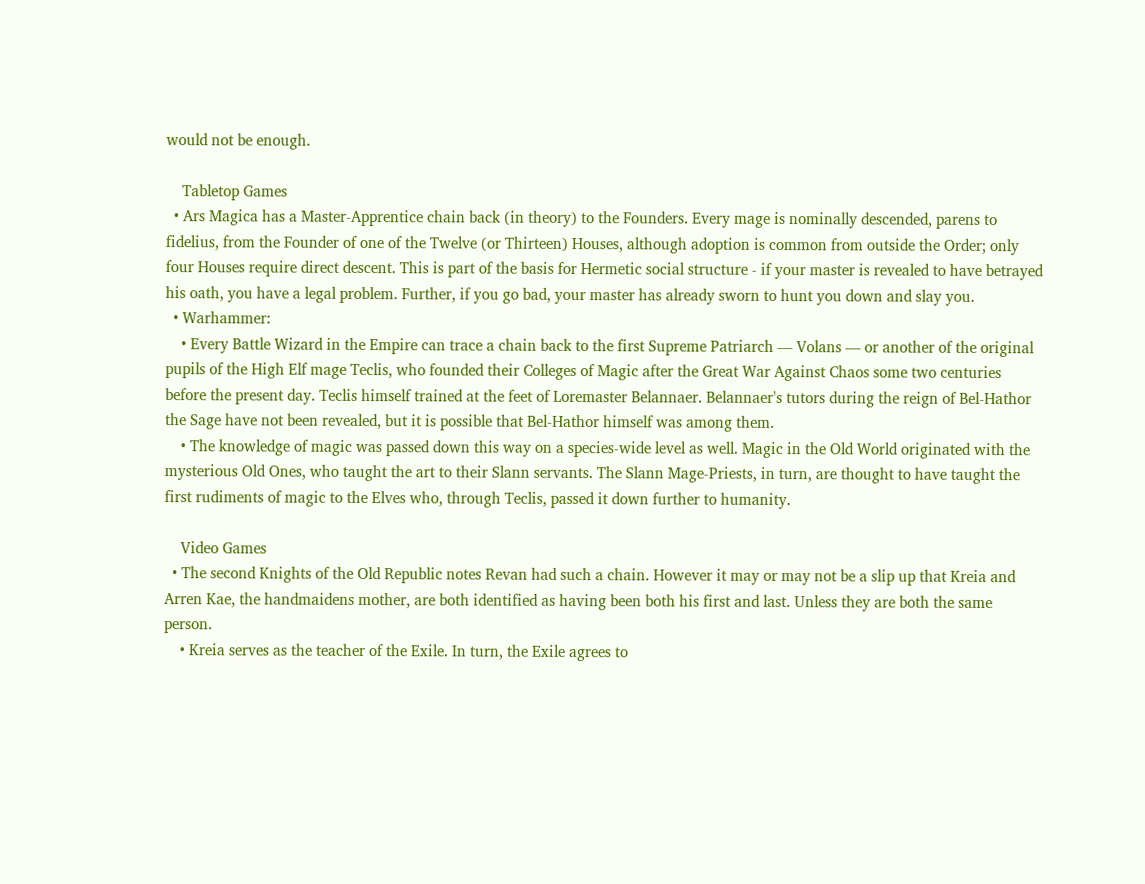would not be enough.

    Tabletop Games
  • Ars Magica has a Master-Apprentice chain back (in theory) to the Founders. Every mage is nominally descended, parens to fidelius, from the Founder of one of the Twelve (or Thirteen) Houses, although adoption is common from outside the Order; only four Houses require direct descent. This is part of the basis for Hermetic social structure - if your master is revealed to have betrayed his oath, you have a legal problem. Further, if you go bad, your master has already sworn to hunt you down and slay you.
  • Warhammer:
    • Every Battle Wizard in the Empire can trace a chain back to the first Supreme Patriarch — Volans — or another of the original pupils of the High Elf mage Teclis, who founded their Colleges of Magic after the Great War Against Chaos some two centuries before the present day. Teclis himself trained at the feet of Loremaster Belannaer. Belannaer's tutors during the reign of Bel-Hathor the Sage have not been revealed, but it is possible that Bel-Hathor himself was among them.
    • The knowledge of magic was passed down this way on a species-wide level as well. Magic in the Old World originated with the mysterious Old Ones, who taught the art to their Slann servants. The Slann Mage-Priests, in turn, are thought to have taught the first rudiments of magic to the Elves who, through Teclis, passed it down further to humanity.

    Video Games
  • The second Knights of the Old Republic notes Revan had such a chain. However it may or may not be a slip up that Kreia and Arren Kae, the handmaidens mother, are both identified as having been both his first and last. Unless they are both the same person.
    • Kreia serves as the teacher of the Exile. In turn, the Exile agrees to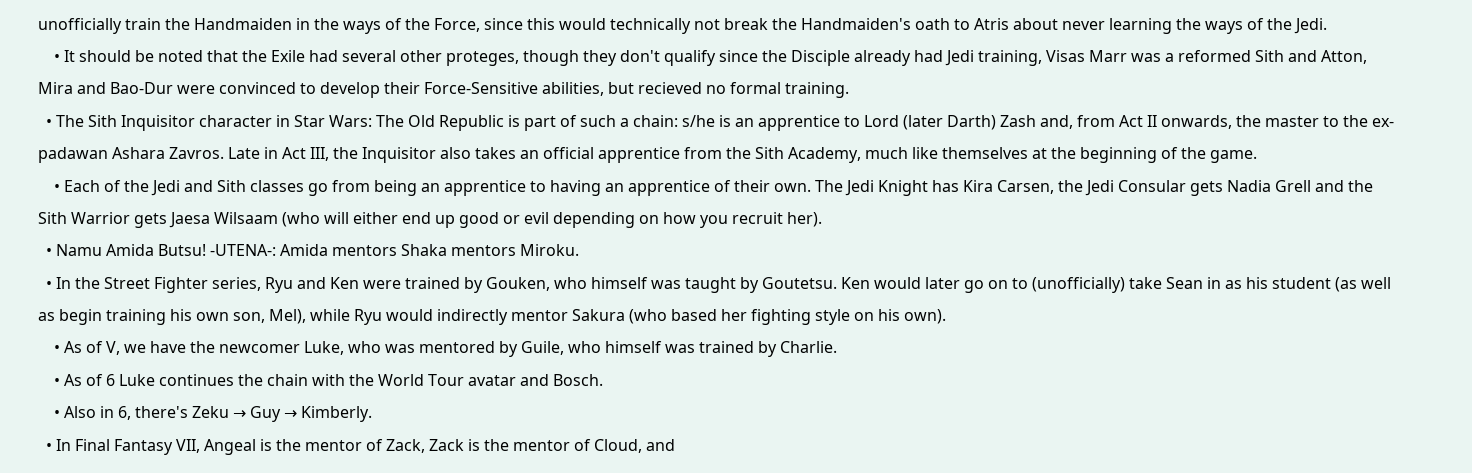unofficially train the Handmaiden in the ways of the Force, since this would technically not break the Handmaiden's oath to Atris about never learning the ways of the Jedi.
    • It should be noted that the Exile had several other proteges, though they don't qualify since the Disciple already had Jedi training, Visas Marr was a reformed Sith and Atton, Mira and Bao-Dur were convinced to develop their Force-Sensitive abilities, but recieved no formal training.
  • The Sith Inquisitor character in Star Wars: The Old Republic is part of such a chain: s/he is an apprentice to Lord (later Darth) Zash and, from Act II onwards, the master to the ex-padawan Ashara Zavros. Late in Act III, the Inquisitor also takes an official apprentice from the Sith Academy, much like themselves at the beginning of the game.
    • Each of the Jedi and Sith classes go from being an apprentice to having an apprentice of their own. The Jedi Knight has Kira Carsen, the Jedi Consular gets Nadia Grell and the Sith Warrior gets Jaesa Wilsaam (who will either end up good or evil depending on how you recruit her).
  • Namu Amida Butsu! -UTENA-: Amida mentors Shaka mentors Miroku.
  • In the Street Fighter series, Ryu and Ken were trained by Gouken, who himself was taught by Goutetsu. Ken would later go on to (unofficially) take Sean in as his student (as well as begin training his own son, Mel), while Ryu would indirectly mentor Sakura (who based her fighting style on his own).
    • As of V, we have the newcomer Luke, who was mentored by Guile, who himself was trained by Charlie.
    • As of 6 Luke continues the chain with the World Tour avatar and Bosch.
    • Also in 6, there's Zeku → Guy → Kimberly.
  • In Final Fantasy VII, Angeal is the mentor of Zack, Zack is the mentor of Cloud, and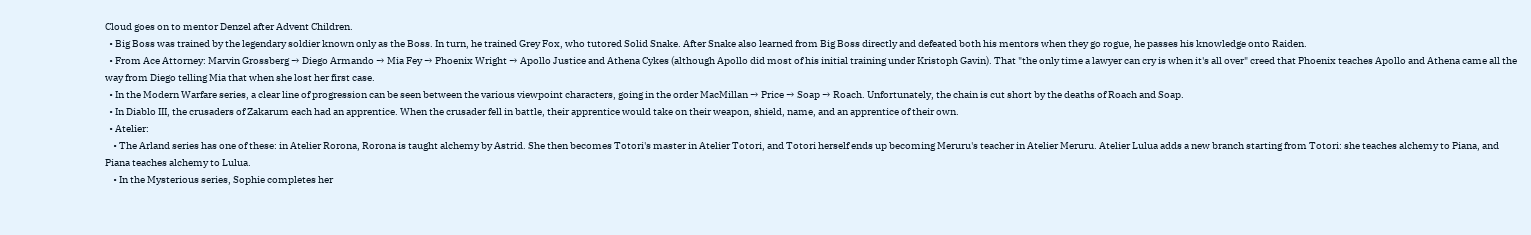Cloud goes on to mentor Denzel after Advent Children.
  • Big Boss was trained by the legendary soldier known only as the Boss. In turn, he trained Grey Fox, who tutored Solid Snake. After Snake also learned from Big Boss directly and defeated both his mentors when they go rogue, he passes his knowledge onto Raiden.
  • From Ace Attorney: Marvin Grossberg → Diego Armando → Mia Fey → Phoenix Wright → Apollo Justice and Athena Cykes (although Apollo did most of his initial training under Kristoph Gavin). That "the only time a lawyer can cry is when it's all over" creed that Phoenix teaches Apollo and Athena came all the way from Diego telling Mia that when she lost her first case.
  • In the Modern Warfare series, a clear line of progression can be seen between the various viewpoint characters, going in the order MacMillan → Price → Soap → Roach. Unfortunately, the chain is cut short by the deaths of Roach and Soap.
  • In Diablo III, the crusaders of Zakarum each had an apprentice. When the crusader fell in battle, their apprentice would take on their weapon, shield, name, and an apprentice of their own.
  • Atelier:
    • The Arland series has one of these: in Atelier Rorona, Rorona is taught alchemy by Astrid. She then becomes Totori's master in Atelier Totori, and Totori herself ends up becoming Meruru's teacher in Atelier Meruru. Atelier Lulua adds a new branch starting from Totori: she teaches alchemy to Piana, and Piana teaches alchemy to Lulua.
    • In the Mysterious series, Sophie completes her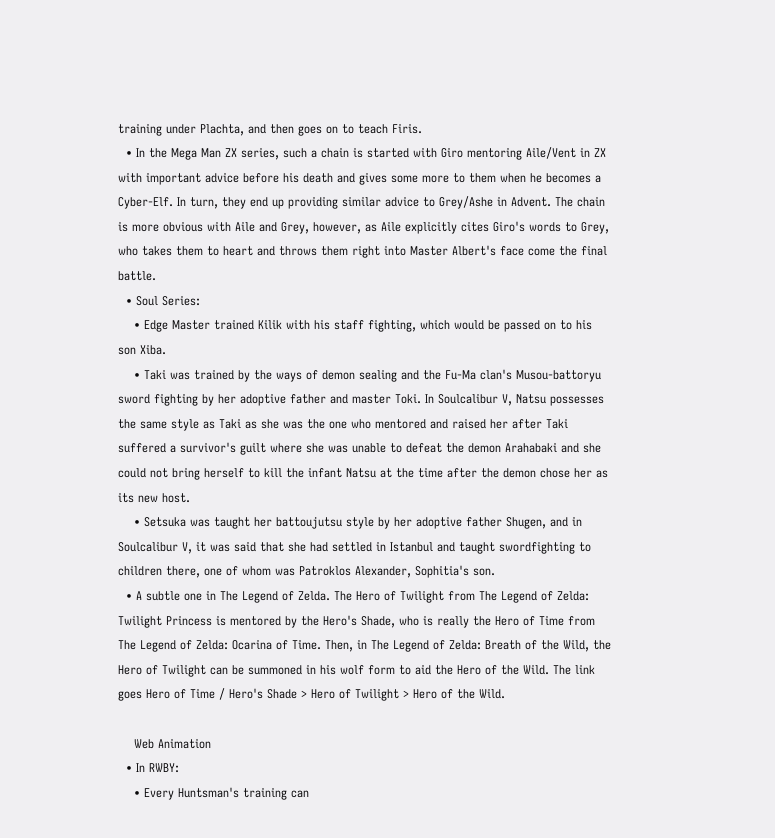training under Plachta, and then goes on to teach Firis.
  • In the Mega Man ZX series, such a chain is started with Giro mentoring Aile/Vent in ZX with important advice before his death and gives some more to them when he becomes a Cyber-Elf. In turn, they end up providing similar advice to Grey/Ashe in Advent. The chain is more obvious with Aile and Grey, however, as Aile explicitly cites Giro's words to Grey, who takes them to heart and throws them right into Master Albert's face come the final battle.
  • Soul Series:
    • Edge Master trained Kilik with his staff fighting, which would be passed on to his son Xiba.
    • Taki was trained by the ways of demon sealing and the Fu-Ma clan's Musou-battoryu sword fighting by her adoptive father and master Toki. In Soulcalibur V, Natsu possesses the same style as Taki as she was the one who mentored and raised her after Taki suffered a survivor's guilt where she was unable to defeat the demon Arahabaki and she could not bring herself to kill the infant Natsu at the time after the demon chose her as its new host.
    • Setsuka was taught her battoujutsu style by her adoptive father Shugen, and in Soulcalibur V, it was said that she had settled in Istanbul and taught swordfighting to children there, one of whom was Patroklos Alexander, Sophitia's son.
  • A subtle one in The Legend of Zelda. The Hero of Twilight from The Legend of Zelda: Twilight Princess is mentored by the Hero's Shade, who is really the Hero of Time from The Legend of Zelda: Ocarina of Time. Then, in The Legend of Zelda: Breath of the Wild, the Hero of Twilight can be summoned in his wolf form to aid the Hero of the Wild. The link goes Hero of Time / Hero's Shade > Hero of Twilight > Hero of the Wild.

    Web Animation
  • In RWBY:
    • Every Huntsman's training can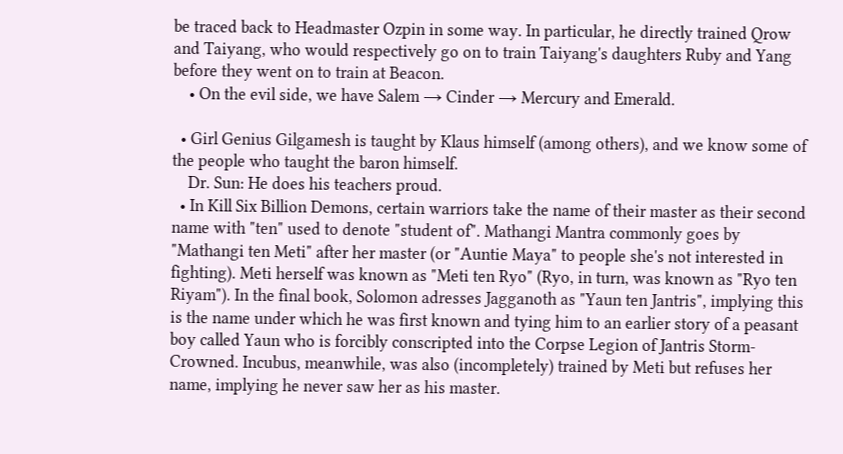be traced back to Headmaster Ozpin in some way. In particular, he directly trained Qrow and Taiyang, who would respectively go on to train Taiyang's daughters Ruby and Yang before they went on to train at Beacon.
    • On the evil side, we have Salem → Cinder → Mercury and Emerald.

  • Girl Genius Gilgamesh is taught by Klaus himself (among others), and we know some of the people who taught the baron himself.
    Dr. Sun: He does his teachers proud.
  • In Kill Six Billion Demons, certain warriors take the name of their master as their second name with "ten" used to denote "student of". Mathangi Mantra commonly goes by "Mathangi ten Meti" after her master (or "Auntie Maya" to people she's not interested in fighting). Meti herself was known as "Meti ten Ryo" (Ryo, in turn, was known as "Ryo ten Riyam"). In the final book, Solomon adresses Jagganoth as "Yaun ten Jantris", implying this is the name under which he was first known and tying him to an earlier story of a peasant boy called Yaun who is forcibly conscripted into the Corpse Legion of Jantris Storm-Crowned. Incubus, meanwhile, was also (incompletely) trained by Meti but refuses her name, implying he never saw her as his master.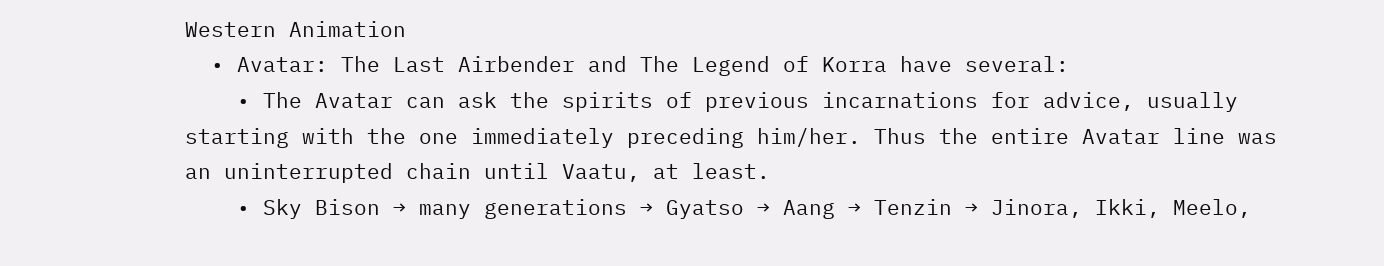Western Animation
  • Avatar: The Last Airbender and The Legend of Korra have several:
    • The Avatar can ask the spirits of previous incarnations for advice, usually starting with the one immediately preceding him/her. Thus the entire Avatar line was an uninterrupted chain until Vaatu, at least.
    • Sky Bison → many generations → Gyatso → Aang → Tenzin → Jinora, Ikki, Meelo,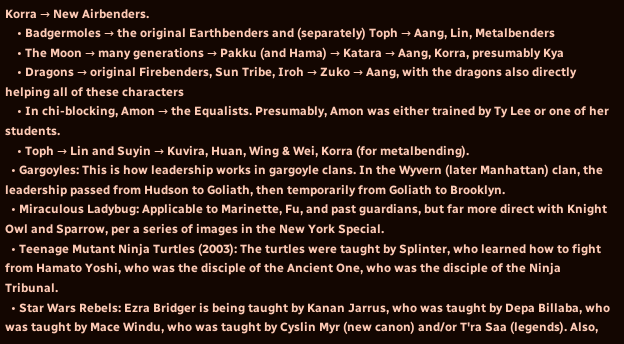Korra → New Airbenders.
    • Badgermoles → the original Earthbenders and (separately) Toph → Aang, Lin, Metalbenders
    • The Moon → many generations → Pakku (and Hama) → Katara → Aang, Korra, presumably Kya
    • Dragons → original Firebenders, Sun Tribe, Iroh → Zuko → Aang, with the dragons also directly helping all of these characters
    • In chi-blocking, Amon → the Equalists. Presumably, Amon was either trained by Ty Lee or one of her students.
    • Toph → Lin and Suyin → Kuvira, Huan, Wing & Wei, Korra (for metalbending).
  • Gargoyles: This is how leadership works in gargoyle clans. In the Wyvern (later Manhattan) clan, the leadership passed from Hudson to Goliath, then temporarily from Goliath to Brooklyn.
  • Miraculous Ladybug: Applicable to Marinette, Fu, and past guardians, but far more direct with Knight Owl and Sparrow, per a series of images in the New York Special.
  • Teenage Mutant Ninja Turtles (2003): The turtles were taught by Splinter, who learned how to fight from Hamato Yoshi, who was the disciple of the Ancient One, who was the disciple of the Ninja Tribunal.
  • Star Wars Rebels: Ezra Bridger is being taught by Kanan Jarrus, who was taught by Depa Billaba, who was taught by Mace Windu, who was taught by Cyslin Myr (new canon) and/or T'ra Saa (legends). Also,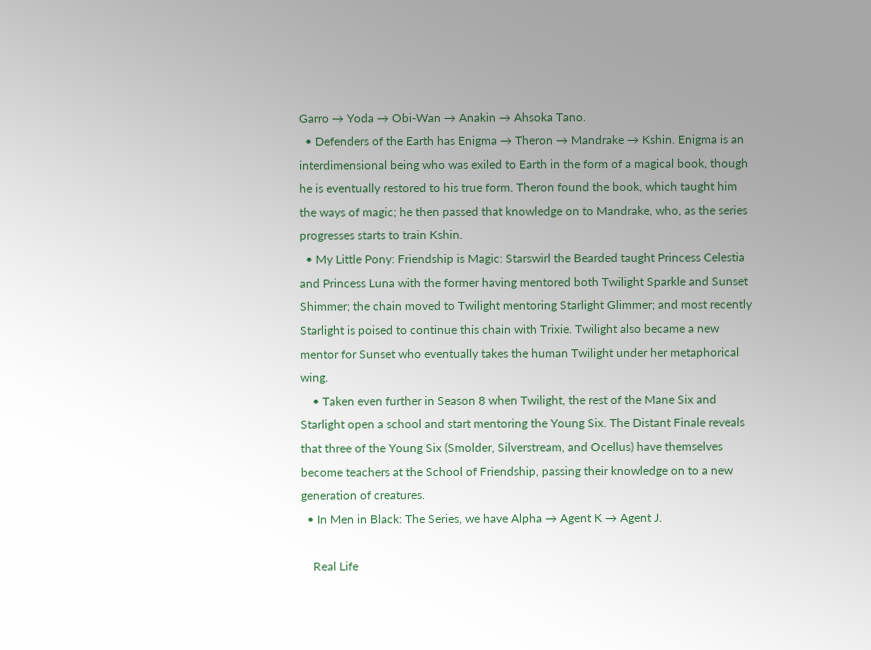Garro → Yoda → Obi-Wan → Anakin → Ahsoka Tano.
  • Defenders of the Earth has Enigma → Theron → Mandrake → Kshin. Enigma is an interdimensional being who was exiled to Earth in the form of a magical book, though he is eventually restored to his true form. Theron found the book, which taught him the ways of magic; he then passed that knowledge on to Mandrake, who, as the series progresses starts to train Kshin.
  • My Little Pony: Friendship is Magic: Starswirl the Bearded taught Princess Celestia and Princess Luna with the former having mentored both Twilight Sparkle and Sunset Shimmer; the chain moved to Twilight mentoring Starlight Glimmer; and most recently Starlight is poised to continue this chain with Trixie. Twilight also became a new mentor for Sunset who eventually takes the human Twilight under her metaphorical wing.
    • Taken even further in Season 8 when Twilight, the rest of the Mane Six and Starlight open a school and start mentoring the Young Six. The Distant Finale reveals that three of the Young Six (Smolder, Silverstream, and Ocellus) have themselves become teachers at the School of Friendship, passing their knowledge on to a new generation of creatures.
  • In Men in Black: The Series, we have Alpha → Agent K → Agent J.

    Real Life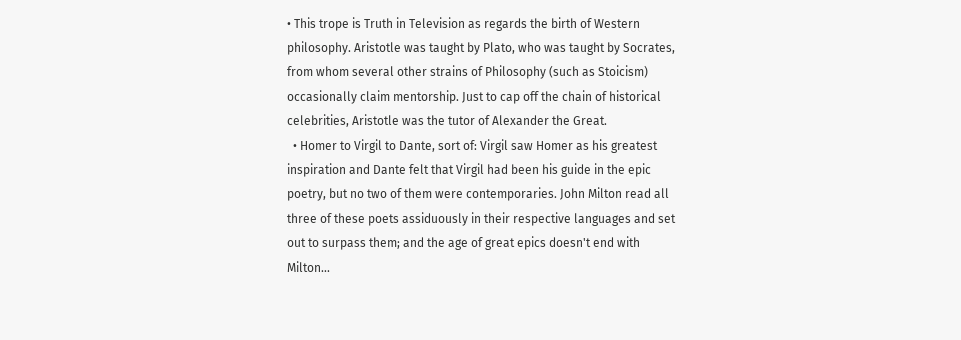• This trope is Truth in Television as regards the birth of Western philosophy. Aristotle was taught by Plato, who was taught by Socrates, from whom several other strains of Philosophy (such as Stoicism) occasionally claim mentorship. Just to cap off the chain of historical celebrities, Aristotle was the tutor of Alexander the Great.
  • Homer to Virgil to Dante, sort of: Virgil saw Homer as his greatest inspiration and Dante felt that Virgil had been his guide in the epic poetry, but no two of them were contemporaries. John Milton read all three of these poets assiduously in their respective languages and set out to surpass them; and the age of great epics doesn't end with Milton...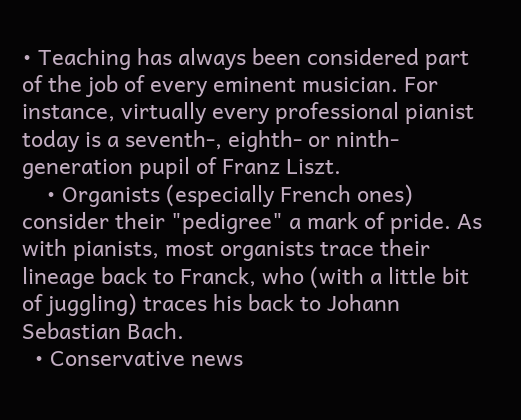• Teaching has always been considered part of the job of every eminent musician. For instance, virtually every professional pianist today is a seventh-, eighth- or ninth- generation pupil of Franz Liszt.
    • Organists (especially French ones) consider their "pedigree" a mark of pride. As with pianists, most organists trace their lineage back to Franck, who (with a little bit of juggling) traces his back to Johann Sebastian Bach.
  • Conservative news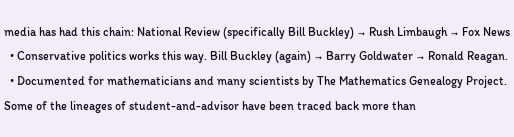media has had this chain: National Review (specifically Bill Buckley) → Rush Limbaugh → Fox News
  • Conservative politics works this way. Bill Buckley (again) → Barry Goldwater → Ronald Reagan.
  • Documented for mathematicians and many scientists by The Mathematics Genealogy Project. Some of the lineages of student-and-advisor have been traced back more than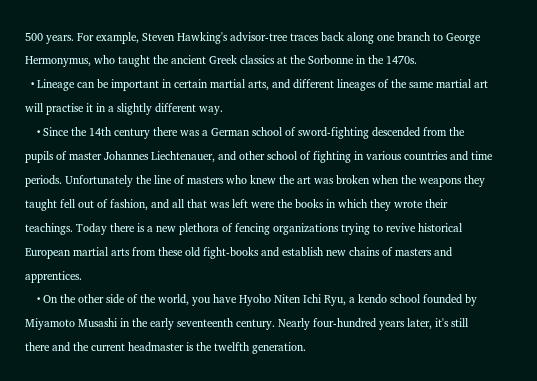500 years. For example, Steven Hawking's advisor-tree traces back along one branch to George Hermonymus, who taught the ancient Greek classics at the Sorbonne in the 1470s.
  • Lineage can be important in certain martial arts, and different lineages of the same martial art will practise it in a slightly different way.
    • Since the 14th century there was a German school of sword-fighting descended from the pupils of master Johannes Liechtenauer, and other school of fighting in various countries and time periods. Unfortunately the line of masters who knew the art was broken when the weapons they taught fell out of fashion, and all that was left were the books in which they wrote their teachings. Today there is a new plethora of fencing organizations trying to revive historical European martial arts from these old fight-books and establish new chains of masters and apprentices.
    • On the other side of the world, you have Hyoho Niten Ichi Ryu, a kendo school founded by Miyamoto Musashi in the early seventeenth century. Nearly four-hundred years later, it's still there and the current headmaster is the twelfth generation.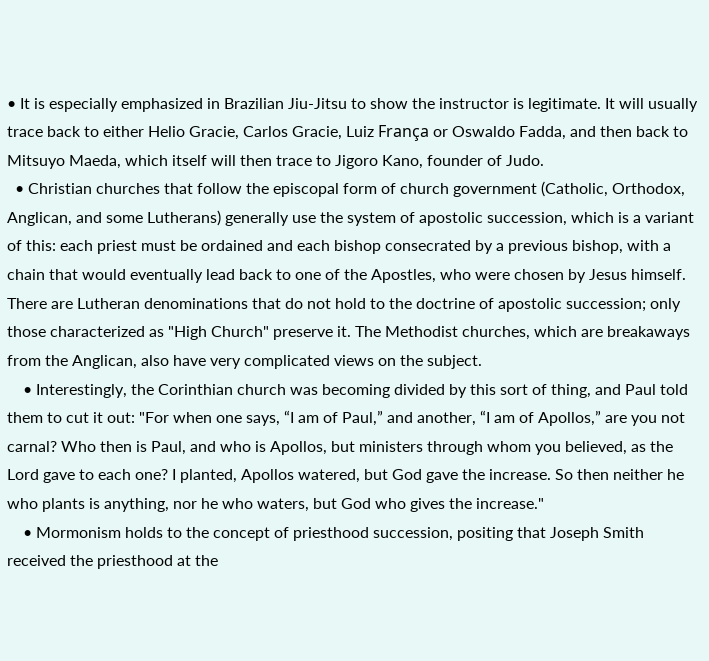• It is especially emphasized in Brazilian Jiu-Jitsu to show the instructor is legitimate. It will usually trace back to either Helio Gracie, Carlos Gracie, Luiz França or Oswaldo Fadda, and then back to Mitsuyo Maeda, which itself will then trace to Jigoro Kano, founder of Judo.
  • Christian churches that follow the episcopal form of church government (Catholic, Orthodox, Anglican, and some Lutherans) generally use the system of apostolic succession, which is a variant of this: each priest must be ordained and each bishop consecrated by a previous bishop, with a chain that would eventually lead back to one of the Apostles, who were chosen by Jesus himself. There are Lutheran denominations that do not hold to the doctrine of apostolic succession; only those characterized as "High Church" preserve it. The Methodist churches, which are breakaways from the Anglican, also have very complicated views on the subject.
    • Interestingly, the Corinthian church was becoming divided by this sort of thing, and Paul told them to cut it out: "For when one says, “I am of Paul,” and another, “I am of Apollos,” are you not carnal? Who then is Paul, and who is Apollos, but ministers through whom you believed, as the Lord gave to each one? I planted, Apollos watered, but God gave the increase. So then neither he who plants is anything, nor he who waters, but God who gives the increase."
    • Mormonism holds to the concept of priesthood succession, positing that Joseph Smith received the priesthood at the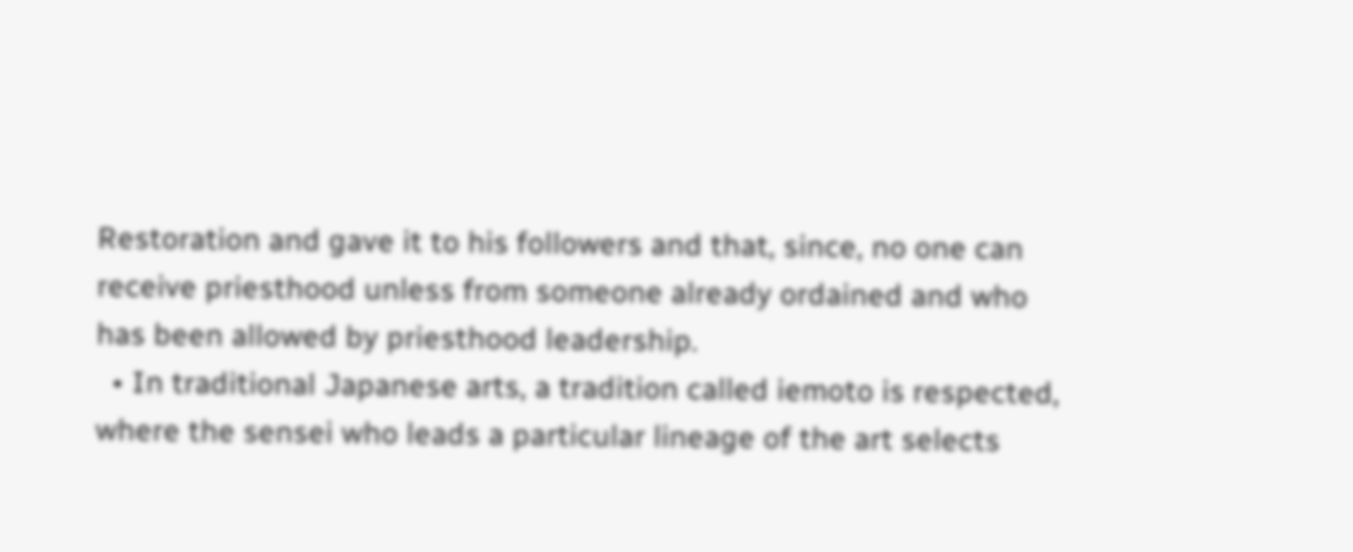Restoration and gave it to his followers and that, since, no one can receive priesthood unless from someone already ordained and who has been allowed by priesthood leadership.
  • In traditional Japanese arts, a tradition called iemoto is respected, where the sensei who leads a particular lineage of the art selects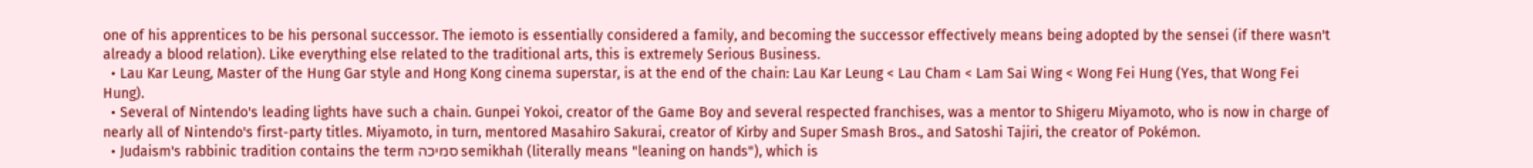one of his apprentices to be his personal successor. The iemoto is essentially considered a family, and becoming the successor effectively means being adopted by the sensei (if there wasn't already a blood relation). Like everything else related to the traditional arts, this is extremely Serious Business.
  • Lau Kar Leung, Master of the Hung Gar style and Hong Kong cinema superstar, is at the end of the chain: Lau Kar Leung < Lau Cham < Lam Sai Wing < Wong Fei Hung (Yes, that Wong Fei Hung).
  • Several of Nintendo's leading lights have such a chain. Gunpei Yokoi, creator of the Game Boy and several respected franchises, was a mentor to Shigeru Miyamoto, who is now in charge of nearly all of Nintendo's first-party titles. Miyamoto, in turn, mentored Masahiro Sakurai, creator of Kirby and Super Smash Bros., and Satoshi Tajiri, the creator of Pokémon.
  • Judaism's rabbinic tradition contains the term סמיכה semikhah (literally means "leaning on hands"), which is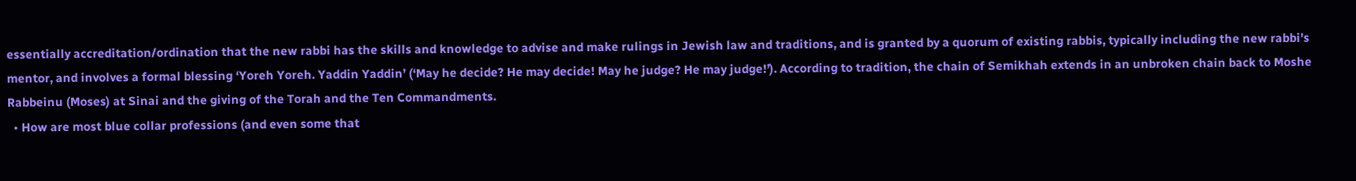essentially accreditation/ordination that the new rabbi has the skills and knowledge to advise and make rulings in Jewish law and traditions, and is granted by a quorum of existing rabbis, typically including the new rabbi's mentor, and involves a formal blessing ‘Yoreh Yoreh. Yaddin Yaddin’ (‘May he decide? He may decide! May he judge? He may judge!’). According to tradition, the chain of Semikhah extends in an unbroken chain back to Moshe Rabbeinu (Moses) at Sinai and the giving of the Torah and the Ten Commandments.
  • How are most blue collar professions (and even some that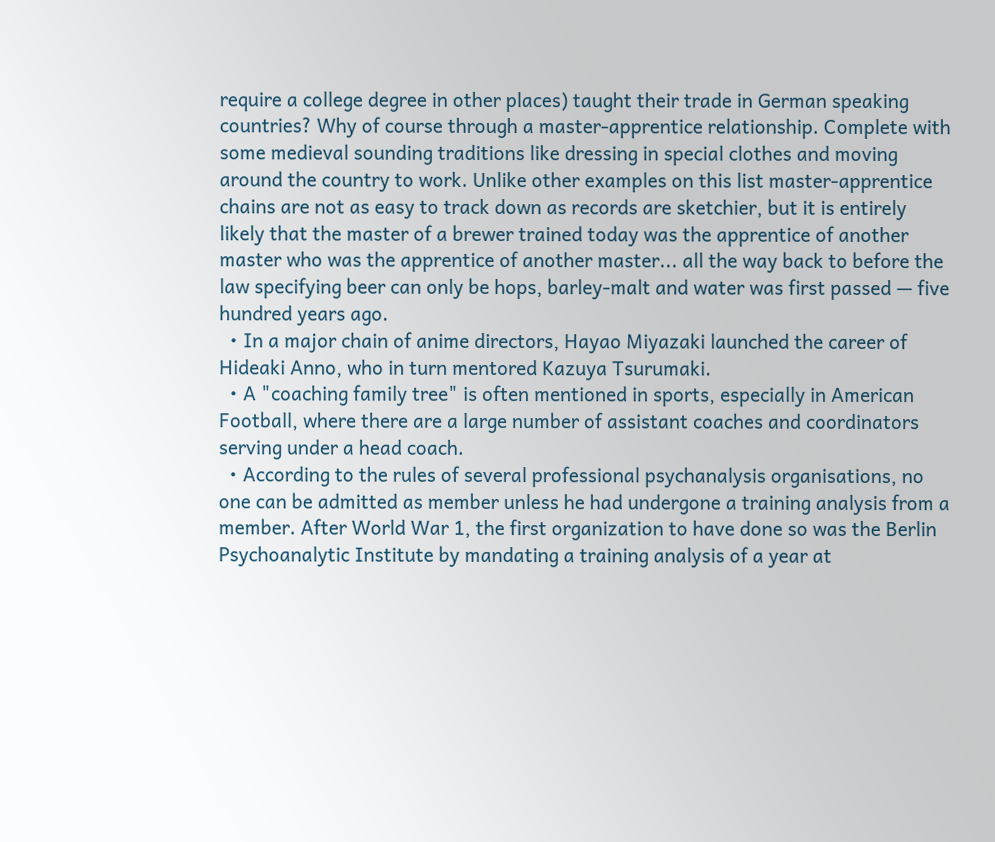require a college degree in other places) taught their trade in German speaking countries? Why of course through a master-apprentice relationship. Complete with some medieval sounding traditions like dressing in special clothes and moving around the country to work. Unlike other examples on this list master-apprentice chains are not as easy to track down as records are sketchier, but it is entirely likely that the master of a brewer trained today was the apprentice of another master who was the apprentice of another master... all the way back to before the law specifying beer can only be hops, barley-malt and water was first passed — five hundred years ago.
  • In a major chain of anime directors, Hayao Miyazaki launched the career of Hideaki Anno, who in turn mentored Kazuya Tsurumaki.
  • A "coaching family tree" is often mentioned in sports, especially in American Football, where there are a large number of assistant coaches and coordinators serving under a head coach.
  • According to the rules of several professional psychanalysis organisations, no one can be admitted as member unless he had undergone a training analysis from a member. After World War 1, the first organization to have done so was the Berlin Psychoanalytic Institute by mandating a training analysis of a year at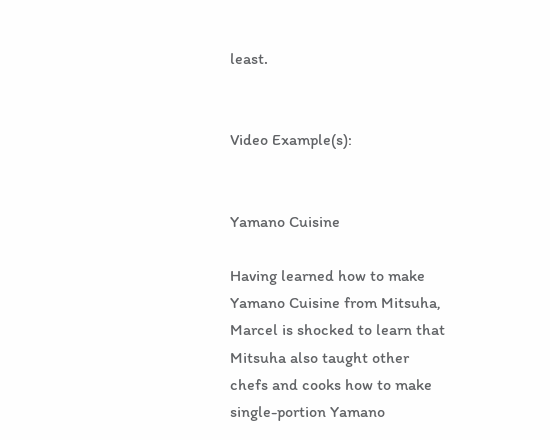least.


Video Example(s):


Yamano Cuisine

Having learned how to make Yamano Cuisine from Mitsuha, Marcel is shocked to learn that Mitsuha also taught other chefs and cooks how to make single-portion Yamano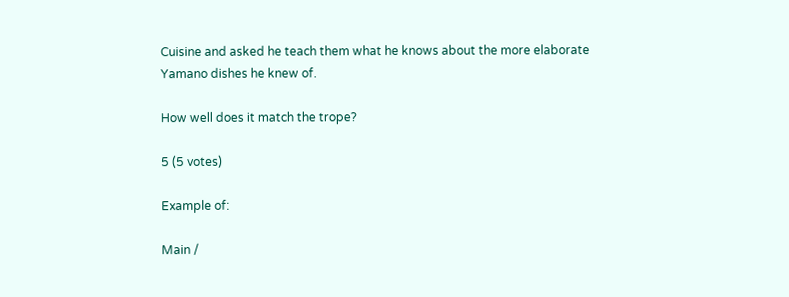Cuisine and asked he teach them what he knows about the more elaborate Yamano dishes he knew of.

How well does it match the trope?

5 (5 votes)

Example of:

Main /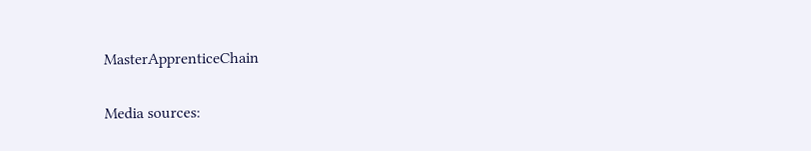MasterApprenticeChain

Media sources: